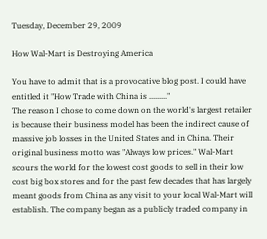Tuesday, December 29, 2009

How Wal-Mart is Destroying America

You have to admit that is a provocative blog post. I could have entitled it "How Trade with China is ........."
The reason I chose to come down on the world's largest retailer is because their business model has been the indirect cause of massive job losses in the United States and in China. Their original business motto was "Always low prices." Wal-Mart scours the world for the lowest cost goods to sell in their low cost big box stores and for the past few decades that has largely meant goods from China as any visit to your local Wal-Mart will establish. The company began as a publicly traded company in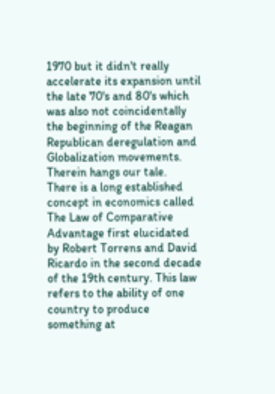1970 but it didn't really accelerate its expansion until the late 70's and 80's which was also not coincidentally the beginning of the Reagan Republican deregulation and Globalization movements. Therein hangs our tale.
There is a long established concept in economics called The Law of Comparative Advantage first elucidated by Robert Torrens and David Ricardo in the second decade of the 19th century. This law refers to the ability of one country to produce something at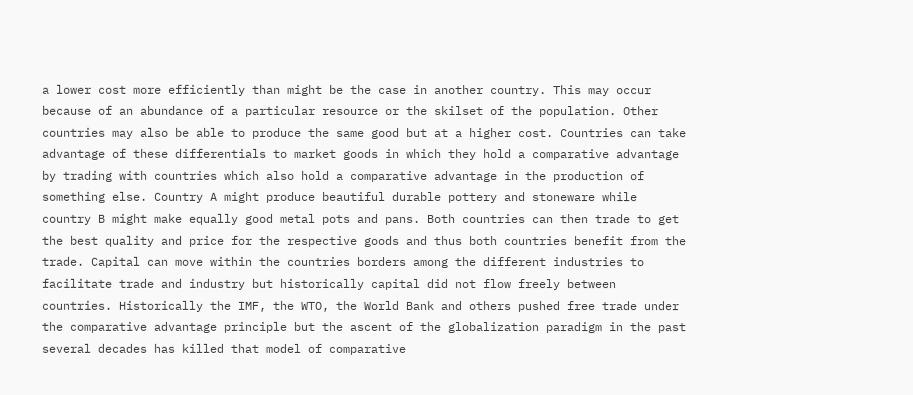a lower cost more efficiently than might be the case in another country. This may occur because of an abundance of a particular resource or the skilset of the population. Other countries may also be able to produce the same good but at a higher cost. Countries can take advantage of these differentials to market goods in which they hold a comparative advantage by trading with countries which also hold a comparative advantage in the production of something else. Country A might produce beautiful durable pottery and stoneware while country B might make equally good metal pots and pans. Both countries can then trade to get the best quality and price for the respective goods and thus both countries benefit from the trade. Capital can move within the countries borders among the different industries to facilitate trade and industry but historically capital did not flow freely between countries. Historically the IMF, the WTO, the World Bank and others pushed free trade under the comparative advantage principle but the ascent of the globalization paradigm in the past several decades has killed that model of comparative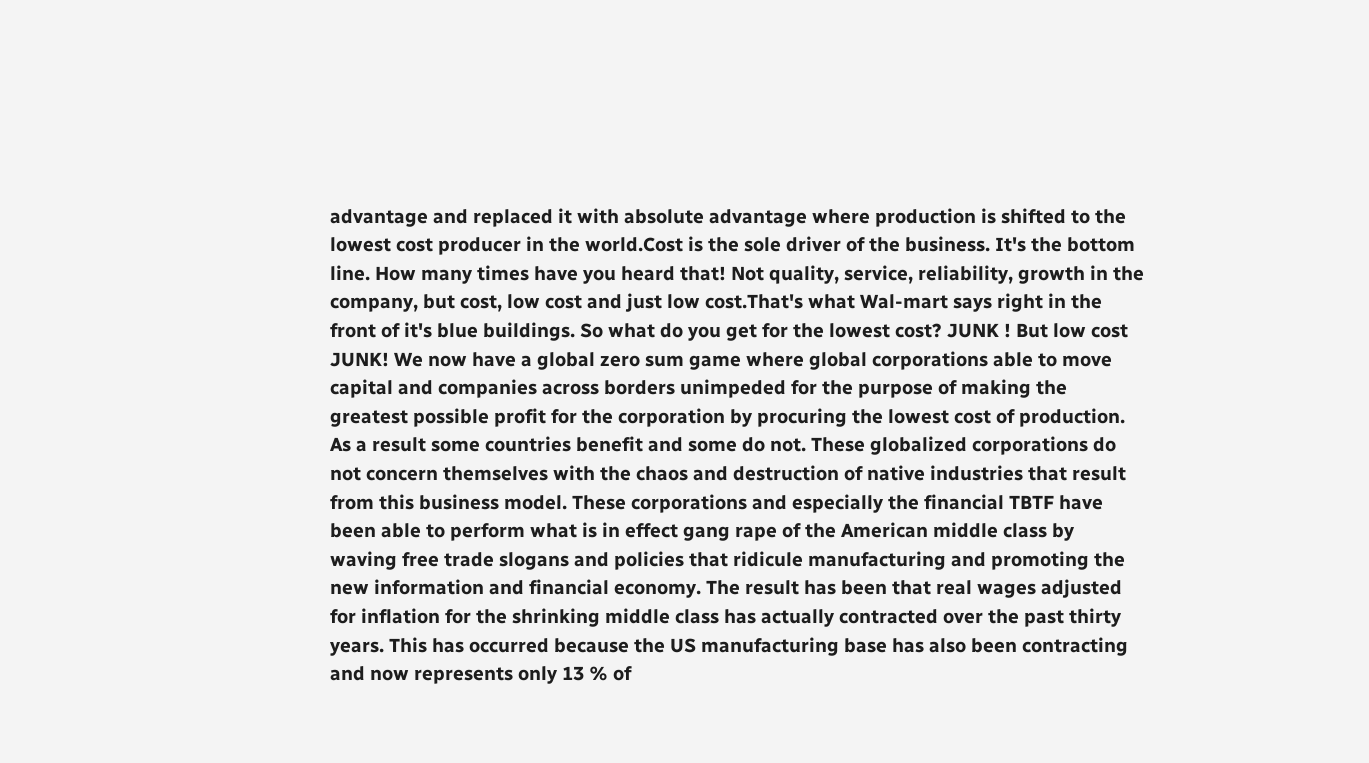advantage and replaced it with absolute advantage where production is shifted to the lowest cost producer in the world.Cost is the sole driver of the business. It's the bottom line. How many times have you heard that! Not quality, service, reliability, growth in the company, but cost, low cost and just low cost.That's what Wal-mart says right in the front of it's blue buildings. So what do you get for the lowest cost? JUNK ! But low cost JUNK! We now have a global zero sum game where global corporations able to move capital and companies across borders unimpeded for the purpose of making the greatest possible profit for the corporation by procuring the lowest cost of production. As a result some countries benefit and some do not. These globalized corporations do not concern themselves with the chaos and destruction of native industries that result from this business model. These corporations and especially the financial TBTF have been able to perform what is in effect gang rape of the American middle class by waving free trade slogans and policies that ridicule manufacturing and promoting the new information and financial economy. The result has been that real wages adjusted for inflation for the shrinking middle class has actually contracted over the past thirty years. This has occurred because the US manufacturing base has also been contracting and now represents only 13 % of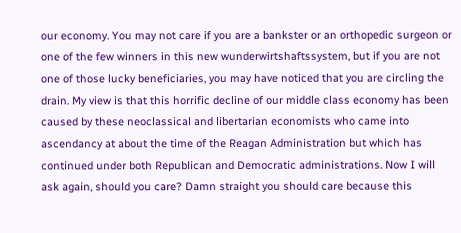our economy. You may not care if you are a bankster or an orthopedic surgeon or one of the few winners in this new wunderwirtshaftssystem, but if you are not one of those lucky beneficiaries, you may have noticed that you are circling the drain. My view is that this horrific decline of our middle class economy has been caused by these neoclassical and libertarian economists who came into ascendancy at about the time of the Reagan Administration but which has continued under both Republican and Democratic administrations. Now I will ask again, should you care? Damn straight you should care because this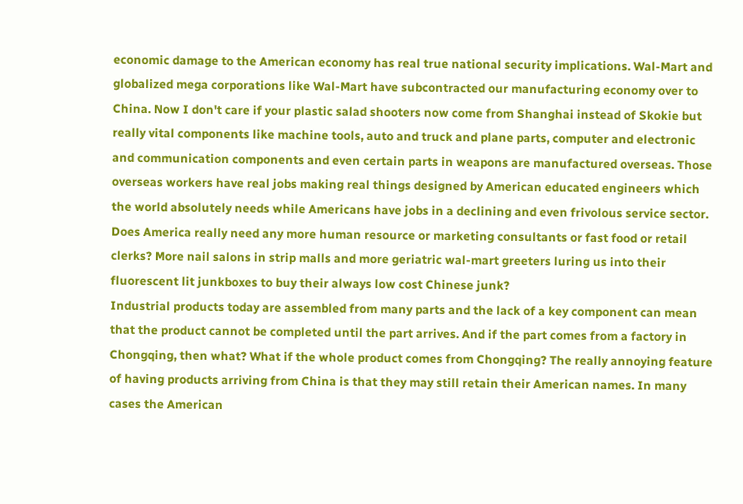economic damage to the American economy has real true national security implications. Wal-Mart and globalized mega corporations like Wal-Mart have subcontracted our manufacturing economy over to China. Now I don't care if your plastic salad shooters now come from Shanghai instead of Skokie but really vital components like machine tools, auto and truck and plane parts, computer and electronic and communication components and even certain parts in weapons are manufactured overseas. Those overseas workers have real jobs making real things designed by American educated engineers which the world absolutely needs while Americans have jobs in a declining and even frivolous service sector. Does America really need any more human resource or marketing consultants or fast food or retail clerks? More nail salons in strip malls and more geriatric wal-mart greeters luring us into their fluorescent lit junkboxes to buy their always low cost Chinese junk?
Industrial products today are assembled from many parts and the lack of a key component can mean that the product cannot be completed until the part arrives. And if the part comes from a factory in Chongqing, then what? What if the whole product comes from Chongqing? The really annoying feature of having products arriving from China is that they may still retain their American names. In many cases the American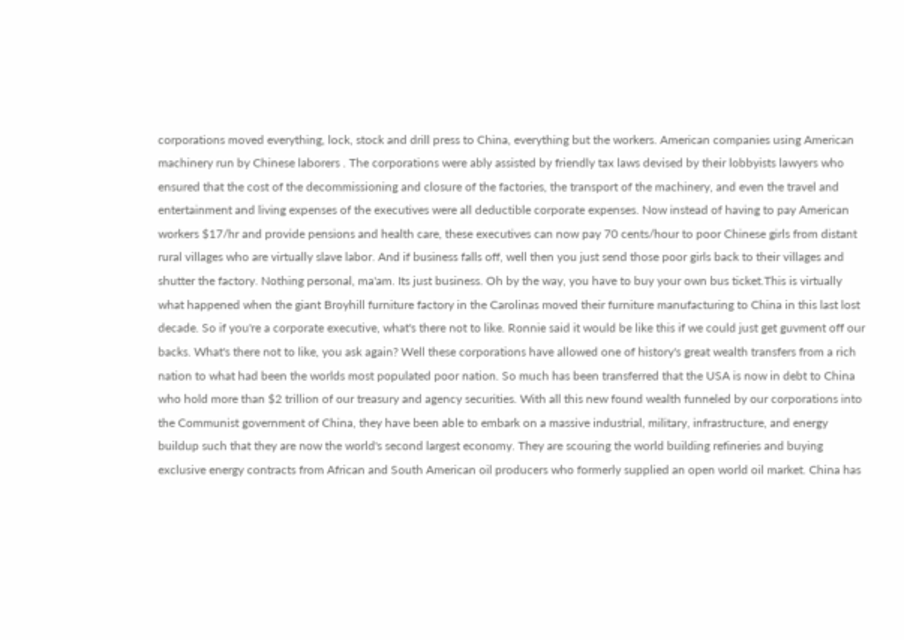corporations moved everything, lock, stock and drill press to China, everything but the workers. American companies using American machinery run by Chinese laborers . The corporations were ably assisted by friendly tax laws devised by their lobbyists lawyers who ensured that the cost of the decommissioning and closure of the factories, the transport of the machinery, and even the travel and entertainment and living expenses of the executives were all deductible corporate expenses. Now instead of having to pay American workers $17/hr and provide pensions and health care, these executives can now pay 70 cents/hour to poor Chinese girls from distant rural villages who are virtually slave labor. And if business falls off, well then you just send those poor girls back to their villages and shutter the factory. Nothing personal, ma'am. Its just business. Oh by the way, you have to buy your own bus ticket.This is virtually what happened when the giant Broyhill furniture factory in the Carolinas moved their furniture manufacturing to China in this last lost decade. So if you're a corporate executive, what's there not to like. Ronnie said it would be like this if we could just get guvment off our backs. What's there not to like, you ask again? Well these corporations have allowed one of history's great wealth transfers from a rich nation to what had been the worlds most populated poor nation. So much has been transferred that the USA is now in debt to China who hold more than $2 trillion of our treasury and agency securities. With all this new found wealth funneled by our corporations into the Communist government of China, they have been able to embark on a massive industrial, military, infrastructure, and energy buildup such that they are now the world's second largest economy. They are scouring the world building refineries and buying exclusive energy contracts from African and South American oil producers who formerly supplied an open world oil market. China has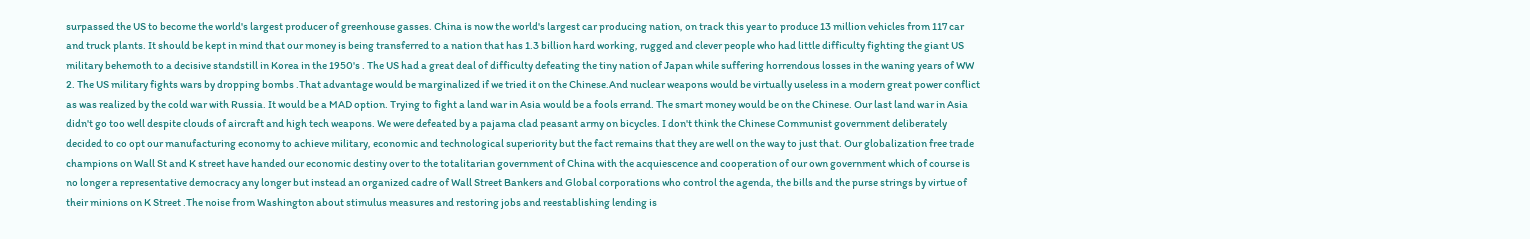surpassed the US to become the world's largest producer of greenhouse gasses. China is now the world's largest car producing nation, on track this year to produce 13 million vehicles from 117 car and truck plants. It should be kept in mind that our money is being transferred to a nation that has 1.3 billion hard working, rugged and clever people who had little difficulty fighting the giant US military behemoth to a decisive standstill in Korea in the 1950's . The US had a great deal of difficulty defeating the tiny nation of Japan while suffering horrendous losses in the waning years of WW 2. The US military fights wars by dropping bombs .That advantage would be marginalized if we tried it on the Chinese.And nuclear weapons would be virtually useless in a modern great power conflict as was realized by the cold war with Russia. It would be a MAD option. Trying to fight a land war in Asia would be a fools errand. The smart money would be on the Chinese. Our last land war in Asia didn't go too well despite clouds of aircraft and high tech weapons. We were defeated by a pajama clad peasant army on bicycles. I don't think the Chinese Communist government deliberately decided to co opt our manufacturing economy to achieve military, economic and technological superiority but the fact remains that they are well on the way to just that. Our globalization free trade champions on Wall St and K street have handed our economic destiny over to the totalitarian government of China with the acquiescence and cooperation of our own government which of course is no longer a representative democracy any longer but instead an organized cadre of Wall Street Bankers and Global corporations who control the agenda, the bills and the purse strings by virtue of their minions on K Street .The noise from Washington about stimulus measures and restoring jobs and reestablishing lending is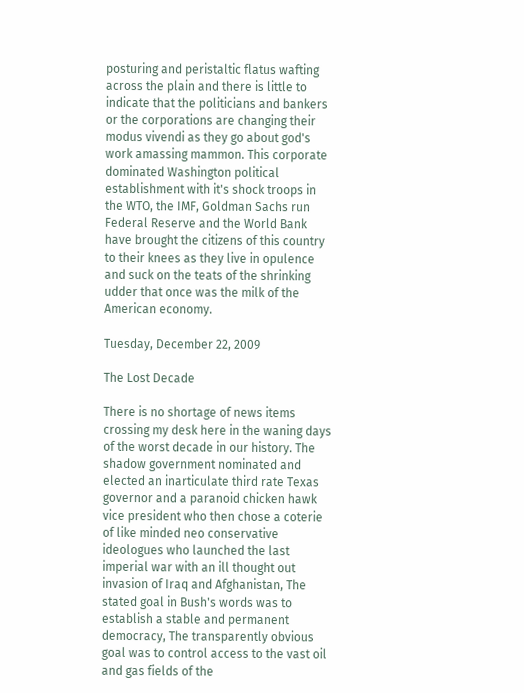posturing and peristaltic flatus wafting across the plain and there is little to indicate that the politicians and bankers or the corporations are changing their modus vivendi as they go about god's work amassing mammon. This corporate dominated Washington political establishment with it's shock troops in the WTO, the IMF, Goldman Sachs run Federal Reserve and the World Bank have brought the citizens of this country to their knees as they live in opulence and suck on the teats of the shrinking udder that once was the milk of the American economy.

Tuesday, December 22, 2009

The Lost Decade

There is no shortage of news items crossing my desk here in the waning days of the worst decade in our history. The shadow government nominated and elected an inarticulate third rate Texas governor and a paranoid chicken hawk vice president who then chose a coterie of like minded neo conservative ideologues who launched the last imperial war with an ill thought out invasion of Iraq and Afghanistan, The stated goal in Bush's words was to establish a stable and permanent democracy, The transparently obvious goal was to control access to the vast oil and gas fields of the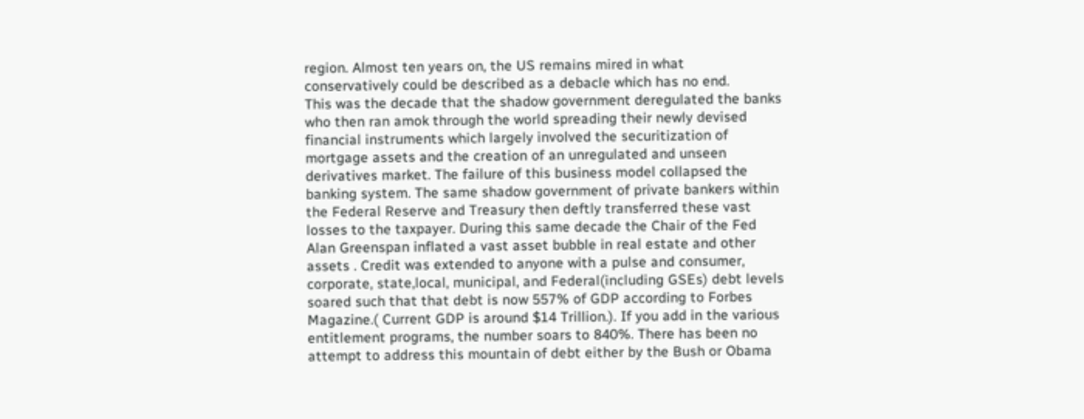region. Almost ten years on, the US remains mired in what conservatively could be described as a debacle which has no end.
This was the decade that the shadow government deregulated the banks who then ran amok through the world spreading their newly devised financial instruments which largely involved the securitization of mortgage assets and the creation of an unregulated and unseen derivatives market. The failure of this business model collapsed the banking system. The same shadow government of private bankers within the Federal Reserve and Treasury then deftly transferred these vast losses to the taxpayer. During this same decade the Chair of the Fed Alan Greenspan inflated a vast asset bubble in real estate and other assets . Credit was extended to anyone with a pulse and consumer, corporate, state,local, municipal, and Federal(including GSEs) debt levels soared such that that debt is now 557% of GDP according to Forbes Magazine.( Current GDP is around $14 Trillion.). If you add in the various entitlement programs, the number soars to 840%. There has been no attempt to address this mountain of debt either by the Bush or Obama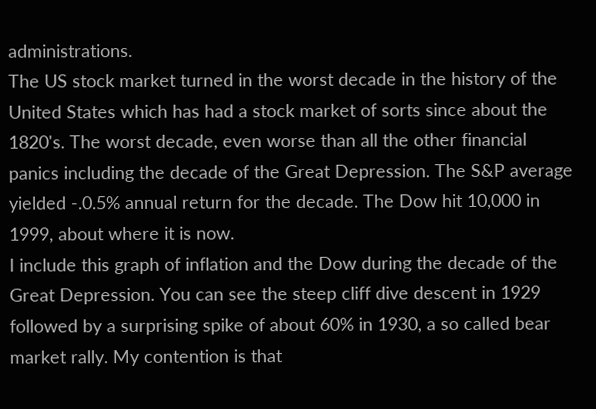administrations.
The US stock market turned in the worst decade in the history of the United States which has had a stock market of sorts since about the 1820's. The worst decade, even worse than all the other financial panics including the decade of the Great Depression. The S&P average yielded -.0.5% annual return for the decade. The Dow hit 10,000 in 1999, about where it is now.
I include this graph of inflation and the Dow during the decade of the Great Depression. You can see the steep cliff dive descent in 1929 followed by a surprising spike of about 60% in 1930, a so called bear market rally. My contention is that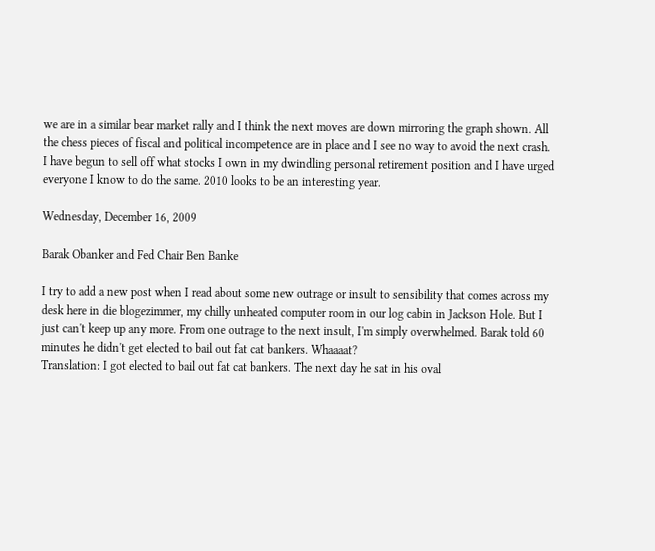we are in a similar bear market rally and I think the next moves are down mirroring the graph shown. All the chess pieces of fiscal and political incompetence are in place and I see no way to avoid the next crash. I have begun to sell off what stocks I own in my dwindling personal retirement position and I have urged everyone I know to do the same. 2010 looks to be an interesting year.

Wednesday, December 16, 2009

Barak Obanker and Fed Chair Ben Banke

I try to add a new post when I read about some new outrage or insult to sensibility that comes across my desk here in die blogezimmer, my chilly unheated computer room in our log cabin in Jackson Hole. But I just can't keep up any more. From one outrage to the next insult, I'm simply overwhelmed. Barak told 60 minutes he didn't get elected to bail out fat cat bankers. Whaaaat?
Translation: I got elected to bail out fat cat bankers. The next day he sat in his oval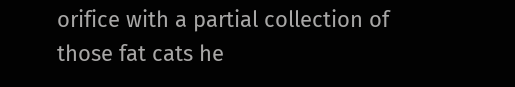orifice with a partial collection of those fat cats he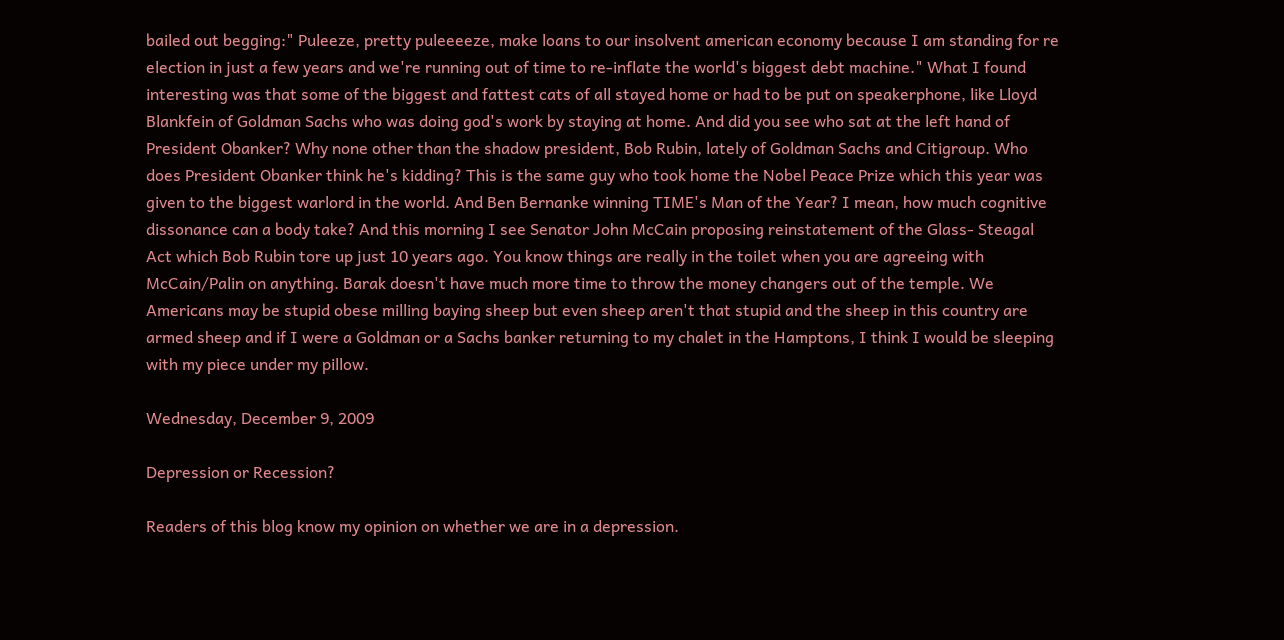bailed out begging:" Puleeze, pretty puleeeeze, make loans to our insolvent american economy because I am standing for re election in just a few years and we're running out of time to re-inflate the world's biggest debt machine." What I found interesting was that some of the biggest and fattest cats of all stayed home or had to be put on speakerphone, like Lloyd Blankfein of Goldman Sachs who was doing god's work by staying at home. And did you see who sat at the left hand of President Obanker? Why none other than the shadow president, Bob Rubin, lately of Goldman Sachs and Citigroup. Who does President Obanker think he's kidding? This is the same guy who took home the Nobel Peace Prize which this year was given to the biggest warlord in the world. And Ben Bernanke winning TIME's Man of the Year? I mean, how much cognitive dissonance can a body take? And this morning I see Senator John McCain proposing reinstatement of the Glass- Steagal Act which Bob Rubin tore up just 10 years ago. You know things are really in the toilet when you are agreeing with McCain/Palin on anything. Barak doesn't have much more time to throw the money changers out of the temple. We Americans may be stupid obese milling baying sheep but even sheep aren't that stupid and the sheep in this country are armed sheep and if I were a Goldman or a Sachs banker returning to my chalet in the Hamptons, I think I would be sleeping with my piece under my pillow.

Wednesday, December 9, 2009

Depression or Recession?

Readers of this blog know my opinion on whether we are in a depression.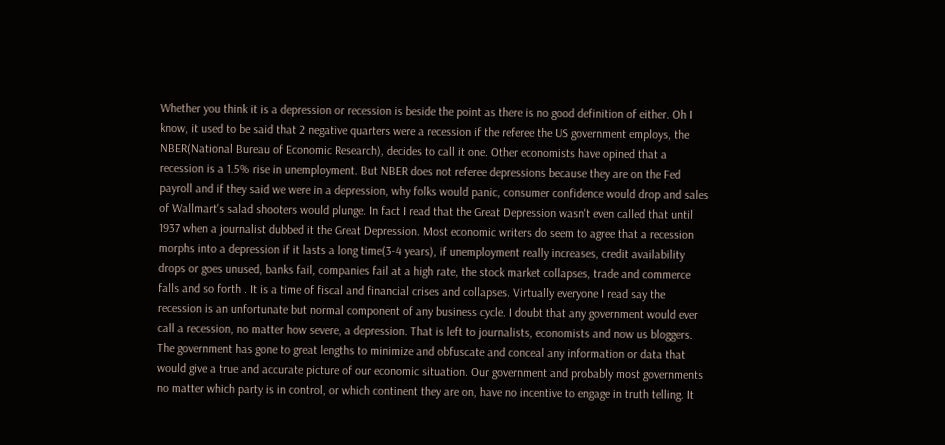Whether you think it is a depression or recession is beside the point as there is no good definition of either. Oh I know, it used to be said that 2 negative quarters were a recession if the referee the US government employs, the NBER(National Bureau of Economic Research), decides to call it one. Other economists have opined that a recession is a 1.5% rise in unemployment. But NBER does not referee depressions because they are on the Fed payroll and if they said we were in a depression, why folks would panic, consumer confidence would drop and sales of Wallmart's salad shooters would plunge. In fact I read that the Great Depression wasn't even called that until 1937 when a journalist dubbed it the Great Depression. Most economic writers do seem to agree that a recession morphs into a depression if it lasts a long time(3-4 years), if unemployment really increases, credit availability drops or goes unused, banks fail, companies fail at a high rate, the stock market collapses, trade and commerce falls and so forth . It is a time of fiscal and financial crises and collapses. Virtually everyone I read say the recession is an unfortunate but normal component of any business cycle. I doubt that any government would ever call a recession, no matter how severe, a depression. That is left to journalists, economists and now us bloggers. The government has gone to great lengths to minimize and obfuscate and conceal any information or data that would give a true and accurate picture of our economic situation. Our government and probably most governments no matter which party is in control, or which continent they are on, have no incentive to engage in truth telling. It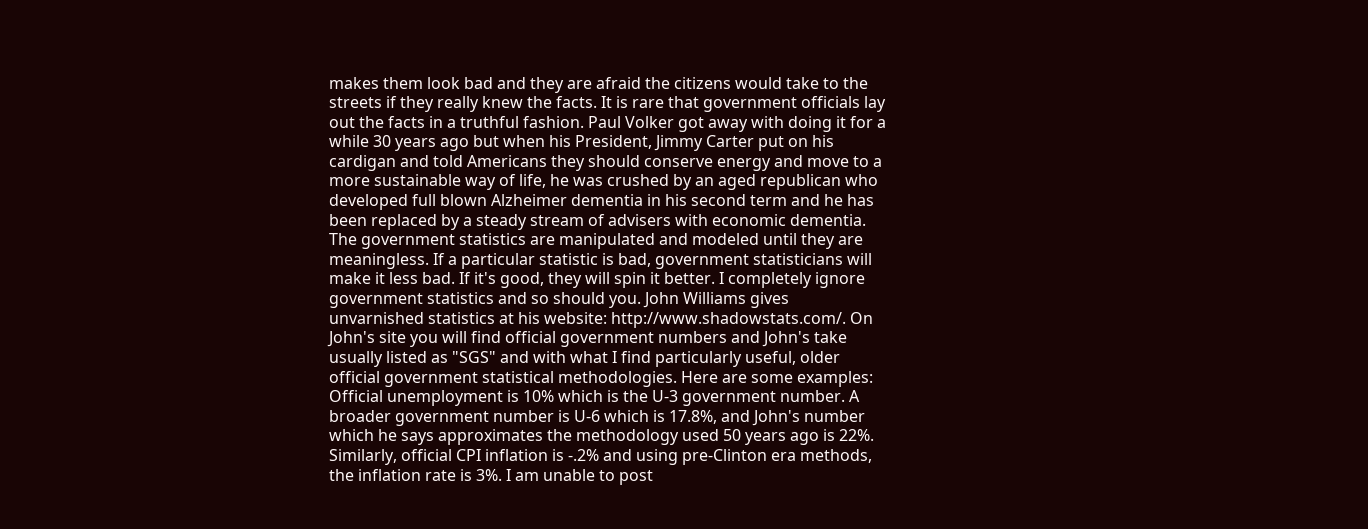makes them look bad and they are afraid the citizens would take to the streets if they really knew the facts. It is rare that government officials lay out the facts in a truthful fashion. Paul Volker got away with doing it for a while 30 years ago but when his President, Jimmy Carter put on his cardigan and told Americans they should conserve energy and move to a more sustainable way of life, he was crushed by an aged republican who developed full blown Alzheimer dementia in his second term and he has been replaced by a steady stream of advisers with economic dementia. The government statistics are manipulated and modeled until they are meaningless. If a particular statistic is bad, government statisticians will make it less bad. If it's good, they will spin it better. I completely ignore government statistics and so should you. John Williams gives unvarnished statistics at his website: http://www.shadowstats.com/. On John's site you will find official government numbers and John's take usually listed as "SGS" and with what I find particularly useful, older official government statistical methodologies. Here are some examples: Official unemployment is 10% which is the U-3 government number. A broader government number is U-6 which is 17.8%, and John's number which he says approximates the methodology used 50 years ago is 22%. Similarly, official CPI inflation is -.2% and using pre-Clinton era methods, the inflation rate is 3%. I am unable to post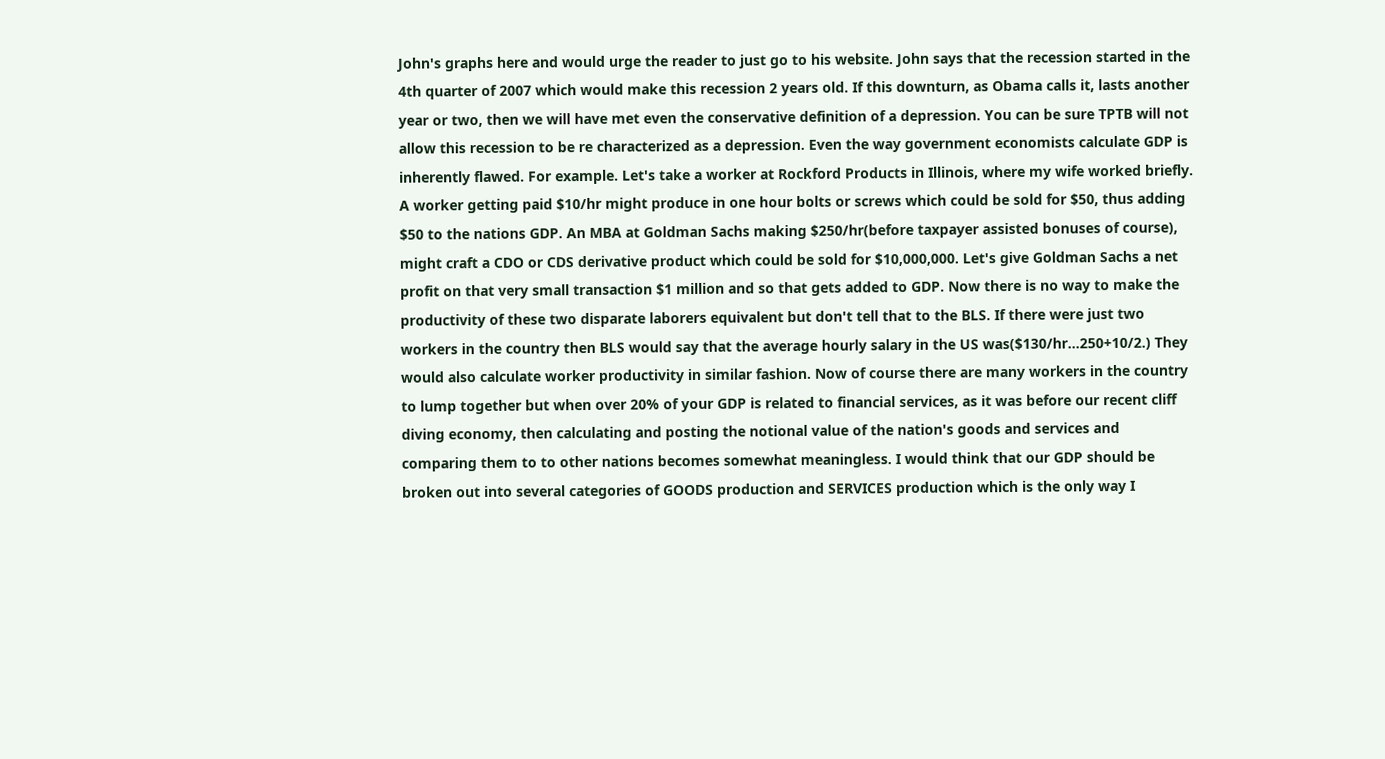John's graphs here and would urge the reader to just go to his website. John says that the recession started in the 4th quarter of 2007 which would make this recession 2 years old. If this downturn, as Obama calls it, lasts another year or two, then we will have met even the conservative definition of a depression. You can be sure TPTB will not allow this recession to be re characterized as a depression. Even the way government economists calculate GDP is inherently flawed. For example. Let's take a worker at Rockford Products in Illinois, where my wife worked briefly. A worker getting paid $10/hr might produce in one hour bolts or screws which could be sold for $50, thus adding $50 to the nations GDP. An MBA at Goldman Sachs making $250/hr(before taxpayer assisted bonuses of course), might craft a CDO or CDS derivative product which could be sold for $10,000,000. Let's give Goldman Sachs a net profit on that very small transaction $1 million and so that gets added to GDP. Now there is no way to make the productivity of these two disparate laborers equivalent but don't tell that to the BLS. If there were just two workers in the country then BLS would say that the average hourly salary in the US was($130/hr...250+10/2.) They would also calculate worker productivity in similar fashion. Now of course there are many workers in the country to lump together but when over 20% of your GDP is related to financial services, as it was before our recent cliff diving economy, then calculating and posting the notional value of the nation's goods and services and comparing them to to other nations becomes somewhat meaningless. I would think that our GDP should be broken out into several categories of GOODS production and SERVICES production which is the only way I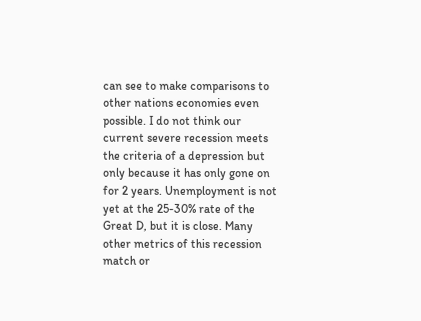can see to make comparisons to other nations economies even possible. I do not think our current severe recession meets the criteria of a depression but only because it has only gone on for 2 years. Unemployment is not yet at the 25-30% rate of the Great D, but it is close. Many other metrics of this recession match or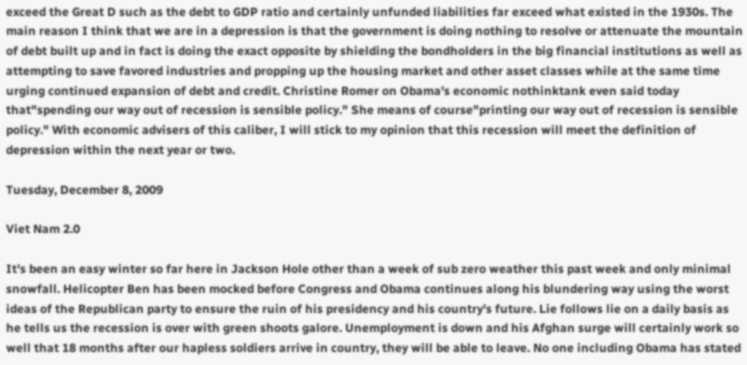exceed the Great D such as the debt to GDP ratio and certainly unfunded liabilities far exceed what existed in the 1930s. The main reason I think that we are in a depression is that the government is doing nothing to resolve or attenuate the mountain of debt built up and in fact is doing the exact opposite by shielding the bondholders in the big financial institutions as well as attempting to save favored industries and propping up the housing market and other asset classes while at the same time urging continued expansion of debt and credit. Christine Romer on Obama's economic nothinktank even said today that"spending our way out of recession is sensible policy." She means of course"printing our way out of recession is sensible policy." With economic advisers of this caliber, I will stick to my opinion that this recession will meet the definition of depression within the next year or two.

Tuesday, December 8, 2009

Viet Nam 2.0

It's been an easy winter so far here in Jackson Hole other than a week of sub zero weather this past week and only minimal snowfall. Helicopter Ben has been mocked before Congress and Obama continues along his blundering way using the worst ideas of the Republican party to ensure the ruin of his presidency and his country's future. Lie follows lie on a daily basis as he tells us the recession is over with green shoots galore. Unemployment is down and his Afghan surge will certainly work so well that 18 months after our hapless soldiers arrive in country, they will be able to leave. No one including Obama has stated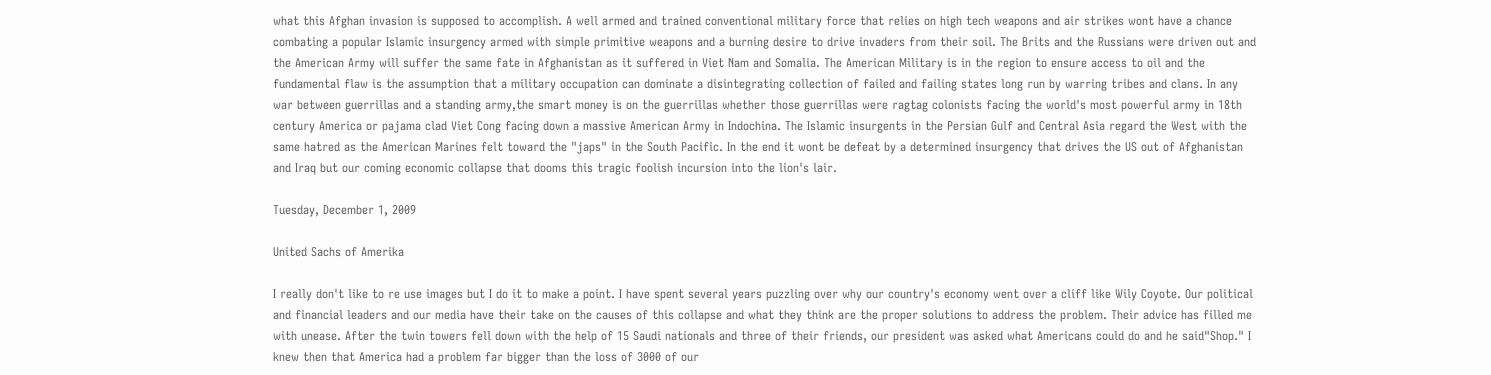what this Afghan invasion is supposed to accomplish. A well armed and trained conventional military force that relies on high tech weapons and air strikes wont have a chance combating a popular Islamic insurgency armed with simple primitive weapons and a burning desire to drive invaders from their soil. The Brits and the Russians were driven out and the American Army will suffer the same fate in Afghanistan as it suffered in Viet Nam and Somalia. The American Military is in the region to ensure access to oil and the fundamental flaw is the assumption that a military occupation can dominate a disintegrating collection of failed and failing states long run by warring tribes and clans. In any war between guerrillas and a standing army,the smart money is on the guerrillas whether those guerrillas were ragtag colonists facing the world's most powerful army in 18th century America or pajama clad Viet Cong facing down a massive American Army in Indochina. The Islamic insurgents in the Persian Gulf and Central Asia regard the West with the same hatred as the American Marines felt toward the "japs" in the South Pacific. In the end it wont be defeat by a determined insurgency that drives the US out of Afghanistan and Iraq but our coming economic collapse that dooms this tragic foolish incursion into the lion's lair.

Tuesday, December 1, 2009

United Sachs of Amerika

I really don't like to re use images but I do it to make a point. I have spent several years puzzling over why our country's economy went over a cliff like Wily Coyote. Our political and financial leaders and our media have their take on the causes of this collapse and what they think are the proper solutions to address the problem. Their advice has filled me with unease. After the twin towers fell down with the help of 15 Saudi nationals and three of their friends, our president was asked what Americans could do and he said"Shop." I knew then that America had a problem far bigger than the loss of 3000 of our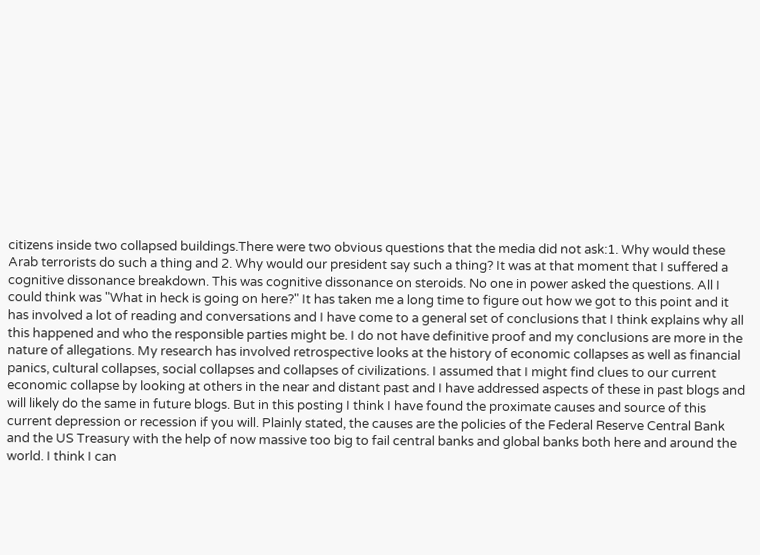citizens inside two collapsed buildings.There were two obvious questions that the media did not ask:1. Why would these Arab terrorists do such a thing and 2. Why would our president say such a thing? It was at that moment that I suffered a cognitive dissonance breakdown. This was cognitive dissonance on steroids. No one in power asked the questions. All I could think was "What in heck is going on here?" It has taken me a long time to figure out how we got to this point and it has involved a lot of reading and conversations and I have come to a general set of conclusions that I think explains why all this happened and who the responsible parties might be. I do not have definitive proof and my conclusions are more in the nature of allegations. My research has involved retrospective looks at the history of economic collapses as well as financial panics, cultural collapses, social collapses and collapses of civilizations. I assumed that I might find clues to our current economic collapse by looking at others in the near and distant past and I have addressed aspects of these in past blogs and will likely do the same in future blogs. But in this posting I think I have found the proximate causes and source of this current depression or recession if you will. Plainly stated, the causes are the policies of the Federal Reserve Central Bank and the US Treasury with the help of now massive too big to fail central banks and global banks both here and around the world. I think I can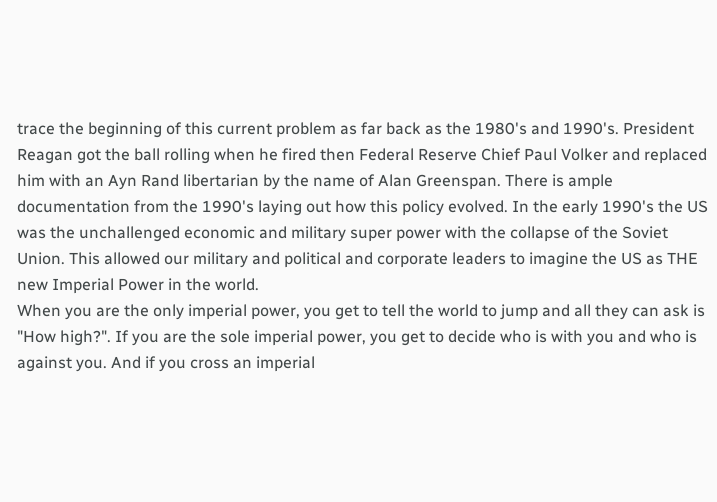trace the beginning of this current problem as far back as the 1980's and 1990's. President Reagan got the ball rolling when he fired then Federal Reserve Chief Paul Volker and replaced him with an Ayn Rand libertarian by the name of Alan Greenspan. There is ample documentation from the 1990's laying out how this policy evolved. In the early 1990's the US was the unchallenged economic and military super power with the collapse of the Soviet Union. This allowed our military and political and corporate leaders to imagine the US as THE new Imperial Power in the world.
When you are the only imperial power, you get to tell the world to jump and all they can ask is "How high?". If you are the sole imperial power, you get to decide who is with you and who is against you. And if you cross an imperial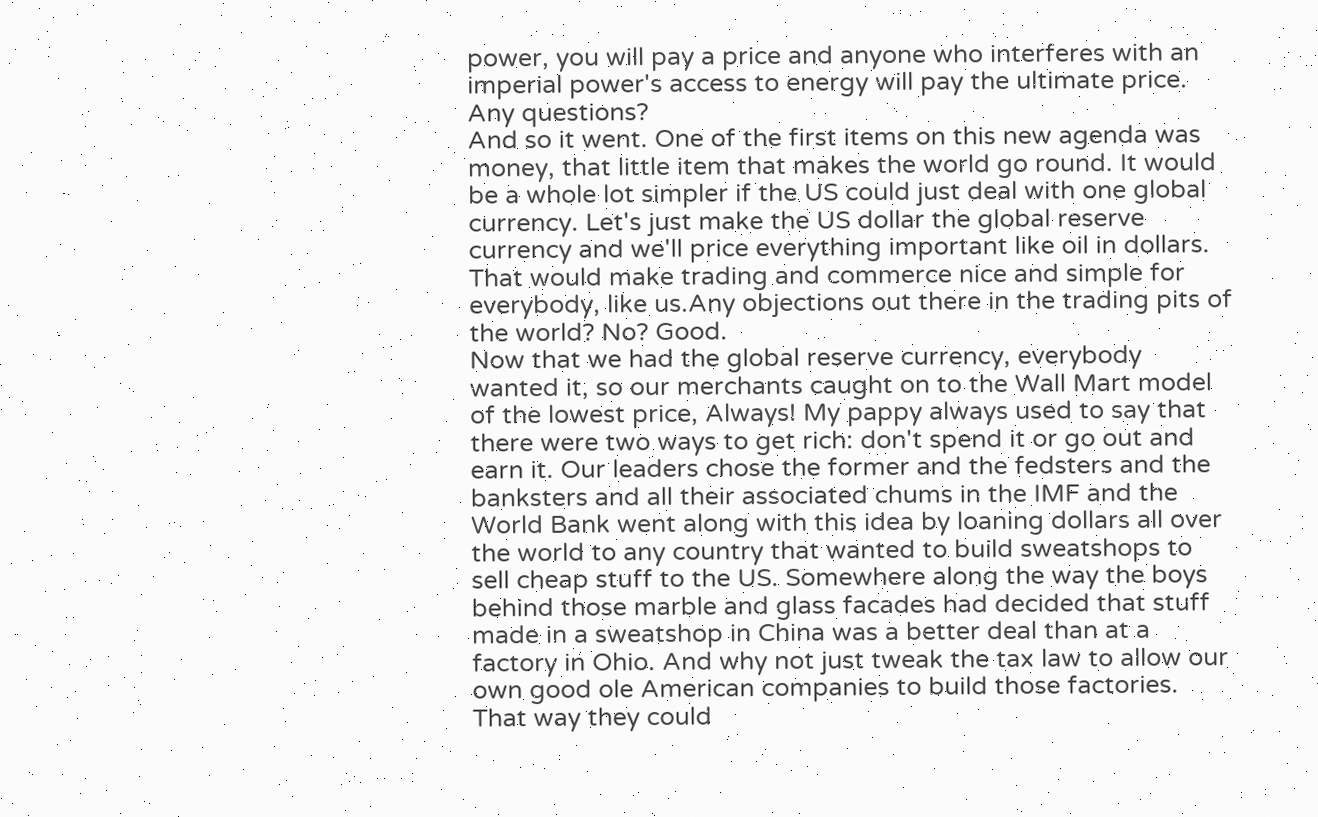power, you will pay a price and anyone who interferes with an imperial power's access to energy will pay the ultimate price.
Any questions?
And so it went. One of the first items on this new agenda was money, that little item that makes the world go round. It would be a whole lot simpler if the US could just deal with one global currency. Let's just make the US dollar the global reserve currency and we'll price everything important like oil in dollars. That would make trading and commerce nice and simple for everybody, like us.Any objections out there in the trading pits of the world? No? Good.
Now that we had the global reserve currency, everybody wanted it, so our merchants caught on to the Wall Mart model
of the lowest price, Always! My pappy always used to say that there were two ways to get rich: don't spend it or go out and earn it. Our leaders chose the former and the fedsters and the banksters and all their associated chums in the IMF and the World Bank went along with this idea by loaning dollars all over the world to any country that wanted to build sweatshops to sell cheap stuff to the US. Somewhere along the way the boys behind those marble and glass facades had decided that stuff made in a sweatshop in China was a better deal than at a factory in Ohio. And why not just tweak the tax law to allow our own good ole American companies to build those factories. That way they could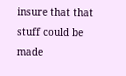insure that that stuff could be made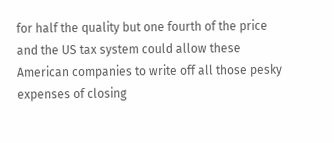for half the quality but one fourth of the price and the US tax system could allow these American companies to write off all those pesky expenses of closing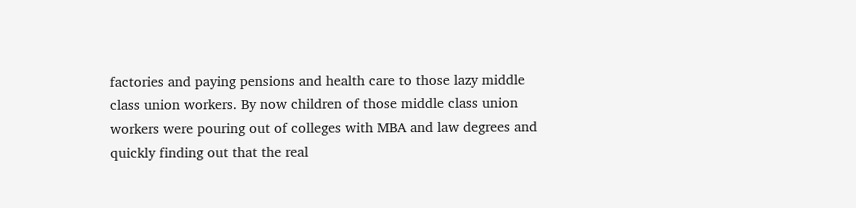factories and paying pensions and health care to those lazy middle class union workers. By now children of those middle class union workers were pouring out of colleges with MBA and law degrees and quickly finding out that the real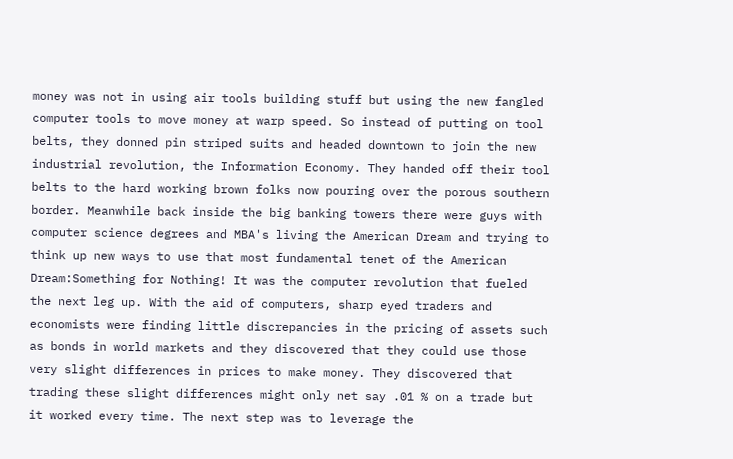money was not in using air tools building stuff but using the new fangled computer tools to move money at warp speed. So instead of putting on tool belts, they donned pin striped suits and headed downtown to join the new industrial revolution, the Information Economy. They handed off their tool belts to the hard working brown folks now pouring over the porous southern border. Meanwhile back inside the big banking towers there were guys with computer science degrees and MBA's living the American Dream and trying to think up new ways to use that most fundamental tenet of the American Dream:Something for Nothing! It was the computer revolution that fueled the next leg up. With the aid of computers, sharp eyed traders and economists were finding little discrepancies in the pricing of assets such as bonds in world markets and they discovered that they could use those very slight differences in prices to make money. They discovered that trading these slight differences might only net say .01 % on a trade but it worked every time. The next step was to leverage the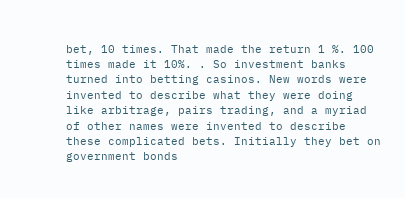bet, 10 times. That made the return 1 %. 100 times made it 10%. . So investment banks turned into betting casinos. New words were invented to describe what they were doing like arbitrage, pairs trading, and a myriad of other names were invented to describe these complicated bets. Initially they bet on government bonds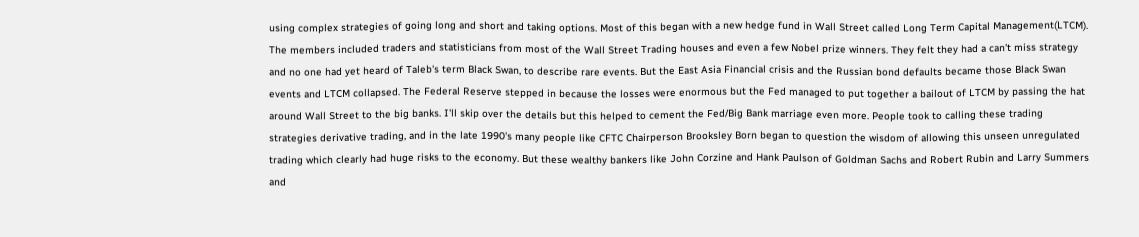using complex strategies of going long and short and taking options. Most of this began with a new hedge fund in Wall Street called Long Term Capital Management(LTCM). The members included traders and statisticians from most of the Wall Street Trading houses and even a few Nobel prize winners. They felt they had a can't miss strategy and no one had yet heard of Taleb's term Black Swan, to describe rare events. But the East Asia Financial crisis and the Russian bond defaults became those Black Swan events and LTCM collapsed. The Federal Reserve stepped in because the losses were enormous but the Fed managed to put together a bailout of LTCM by passing the hat around Wall Street to the big banks. I'll skip over the details but this helped to cement the Fed/Big Bank marriage even more. People took to calling these trading strategies derivative trading, and in the late 1990's many people like CFTC Chairperson Brooksley Born began to question the wisdom of allowing this unseen unregulated trading which clearly had huge risks to the economy. But these wealthy bankers like John Corzine and Hank Paulson of Goldman Sachs and Robert Rubin and Larry Summers and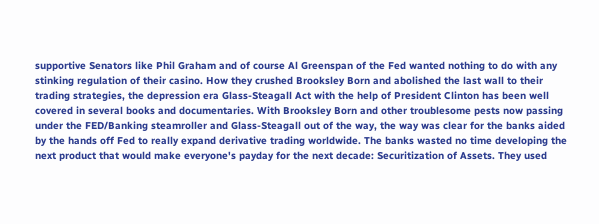supportive Senators like Phil Graham and of course Al Greenspan of the Fed wanted nothing to do with any stinking regulation of their casino. How they crushed Brooksley Born and abolished the last wall to their trading strategies, the depression era Glass-Steagall Act with the help of President Clinton has been well covered in several books and documentaries. With Brooksley Born and other troublesome pests now passing under the FED/Banking steamroller and Glass-Steagall out of the way, the way was clear for the banks aided by the hands off Fed to really expand derivative trading worldwide. The banks wasted no time developing the next product that would make everyone's payday for the next decade: Securitization of Assets. They used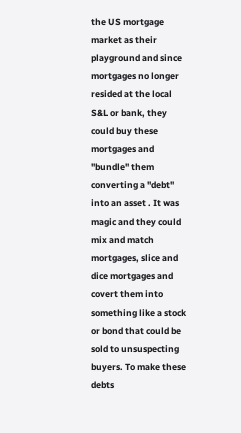the US mortgage market as their playground and since mortgages no longer resided at the local S&L or bank, they could buy these mortgages and "bundle" them converting a "debt" into an asset . It was magic and they could mix and match mortgages, slice and dice mortgages and covert them into something like a stock or bond that could be sold to unsuspecting buyers. To make these debts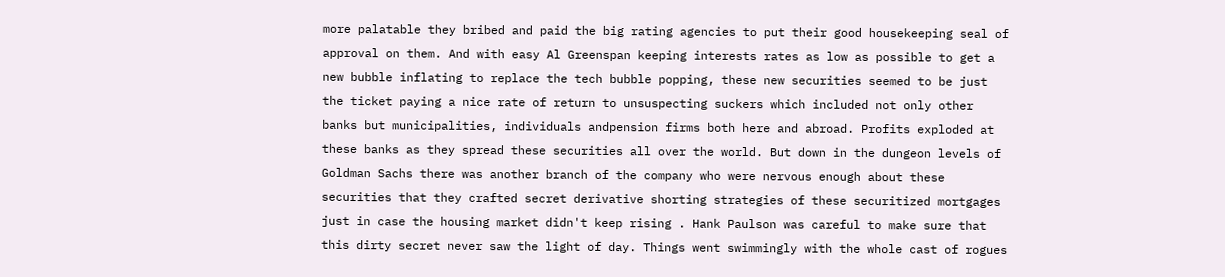more palatable they bribed and paid the big rating agencies to put their good housekeeping seal of approval on them. And with easy Al Greenspan keeping interests rates as low as possible to get a new bubble inflating to replace the tech bubble popping, these new securities seemed to be just the ticket paying a nice rate of return to unsuspecting suckers which included not only other banks but municipalities, individuals andpension firms both here and abroad. Profits exploded at these banks as they spread these securities all over the world. But down in the dungeon levels of Goldman Sachs there was another branch of the company who were nervous enough about these securities that they crafted secret derivative shorting strategies of these securitized mortgages just in case the housing market didn't keep rising . Hank Paulson was careful to make sure that this dirty secret never saw the light of day. Things went swimmingly with the whole cast of rogues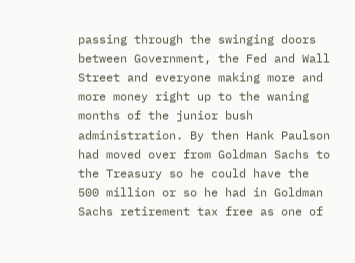passing through the swinging doors between Government, the Fed and Wall Street and everyone making more and more money right up to the waning months of the junior bush administration. By then Hank Paulson had moved over from Goldman Sachs to the Treasury so he could have the 500 million or so he had in Goldman Sachs retirement tax free as one of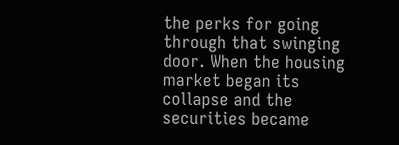the perks for going through that swinging door. When the housing market began its collapse and the securities became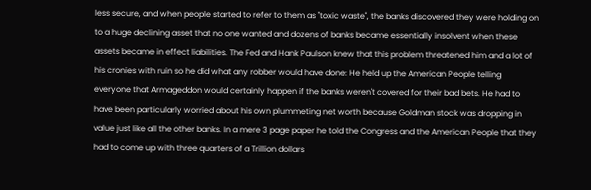less secure, and when people started to refer to them as "toxic waste", the banks discovered they were holding on to a huge declining asset that no one wanted and dozens of banks became essentially insolvent when these assets became in effect liabilities. The Fed and Hank Paulson knew that this problem threatened him and a lot of his cronies with ruin so he did what any robber would have done: He held up the American People telling everyone that Armageddon would certainly happen if the banks weren't covered for their bad bets. He had to have been particularly worried about his own plummeting net worth because Goldman stock was dropping in value just like all the other banks. In a mere 3 page paper he told the Congress and the American People that they had to come up with three quarters of a Trillion dollars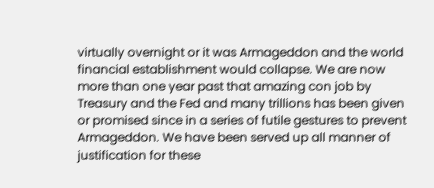virtually overnight or it was Armageddon and the world financial establishment would collapse. We are now more than one year past that amazing con job by Treasury and the Fed and many trillions has been given or promised since in a series of futile gestures to prevent Armageddon. We have been served up all manner of justification for these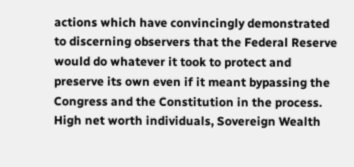actions which have convincingly demonstrated to discerning observers that the Federal Reserve would do whatever it took to protect and preserve its own even if it meant bypassing the Congress and the Constitution in the process. High net worth individuals, Sovereign Wealth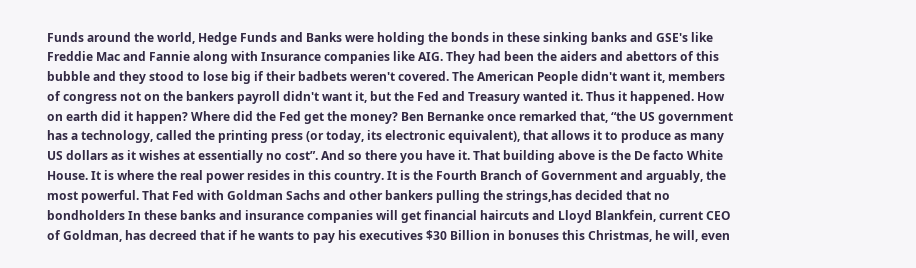Funds around the world, Hedge Funds and Banks were holding the bonds in these sinking banks and GSE's like Freddie Mac and Fannie along with Insurance companies like AIG. They had been the aiders and abettors of this bubble and they stood to lose big if their badbets weren't covered. The American People didn't want it, members of congress not on the bankers payroll didn't want it, but the Fed and Treasury wanted it. Thus it happened. How on earth did it happen? Where did the Fed get the money? Ben Bernanke once remarked that, “the US government has a technology, called the printing press (or today, its electronic equivalent), that allows it to produce as many US dollars as it wishes at essentially no cost”. And so there you have it. That building above is the De facto White House. It is where the real power resides in this country. It is the Fourth Branch of Government and arguably, the most powerful. That Fed with Goldman Sachs and other bankers pulling the strings,has decided that no bondholders In these banks and insurance companies will get financial haircuts and Lloyd Blankfein, current CEO of Goldman, has decreed that if he wants to pay his executives $30 Billion in bonuses this Christmas, he will, even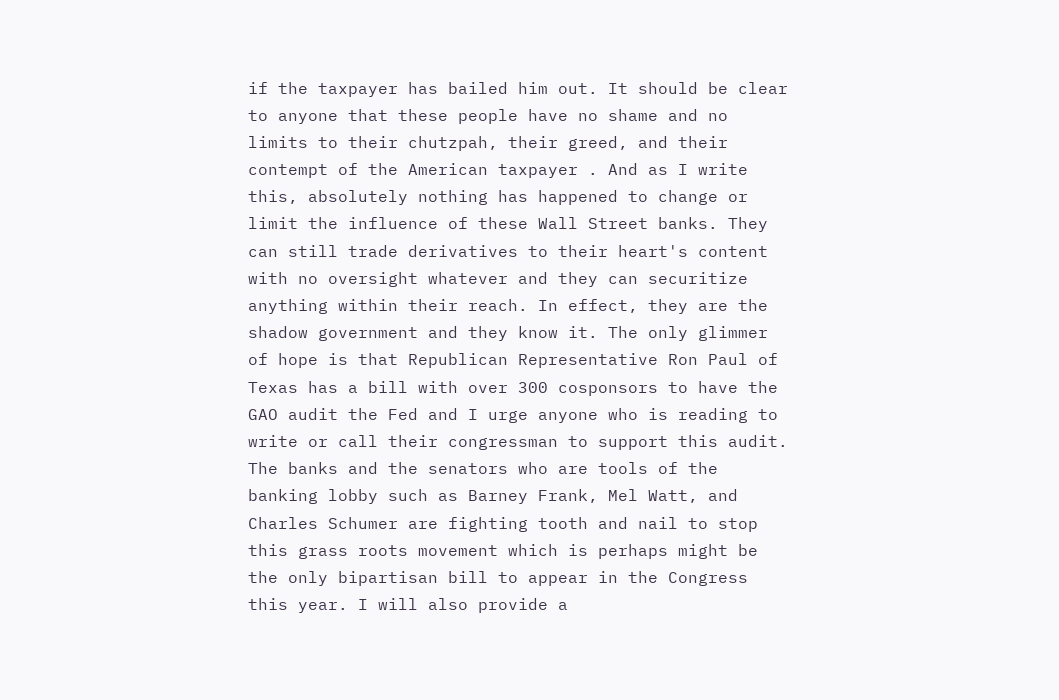if the taxpayer has bailed him out. It should be clear to anyone that these people have no shame and no limits to their chutzpah, their greed, and their contempt of the American taxpayer . And as I write this, absolutely nothing has happened to change or limit the influence of these Wall Street banks. They can still trade derivatives to their heart's content with no oversight whatever and they can securitize anything within their reach. In effect, they are the shadow government and they know it. The only glimmer of hope is that Republican Representative Ron Paul of Texas has a bill with over 300 cosponsors to have the GAO audit the Fed and I urge anyone who is reading to write or call their congressman to support this audit. The banks and the senators who are tools of the banking lobby such as Barney Frank, Mel Watt, and Charles Schumer are fighting tooth and nail to stop this grass roots movement which is perhaps might be the only bipartisan bill to appear in the Congress this year. I will also provide a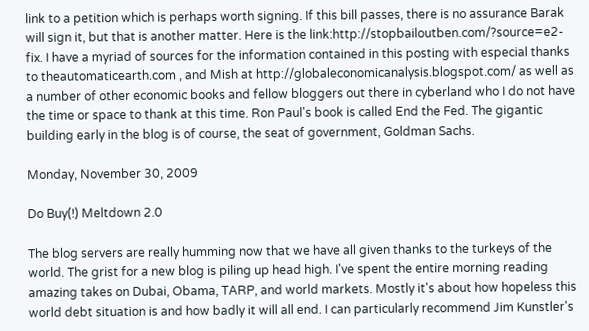link to a petition which is perhaps worth signing. If this bill passes, there is no assurance Barak will sign it, but that is another matter. Here is the link:http://stopbailoutben.com/?source=e2-fix. I have a myriad of sources for the information contained in this posting with especial thanks to theautomaticearth.com , and Mish at http://globaleconomicanalysis.blogspot.com/ as well as a number of other economic books and fellow bloggers out there in cyberland who I do not have the time or space to thank at this time. Ron Paul's book is called End the Fed. The gigantic building early in the blog is of course, the seat of government, Goldman Sachs.

Monday, November 30, 2009

Do Buy(!) Meltdown 2.0

The blog servers are really humming now that we have all given thanks to the turkeys of the world. The grist for a new blog is piling up head high. I've spent the entire morning reading amazing takes on Dubai, Obama, TARP, and world markets. Mostly it's about how hopeless this world debt situation is and how badly it will all end. I can particularly recommend Jim Kunstler's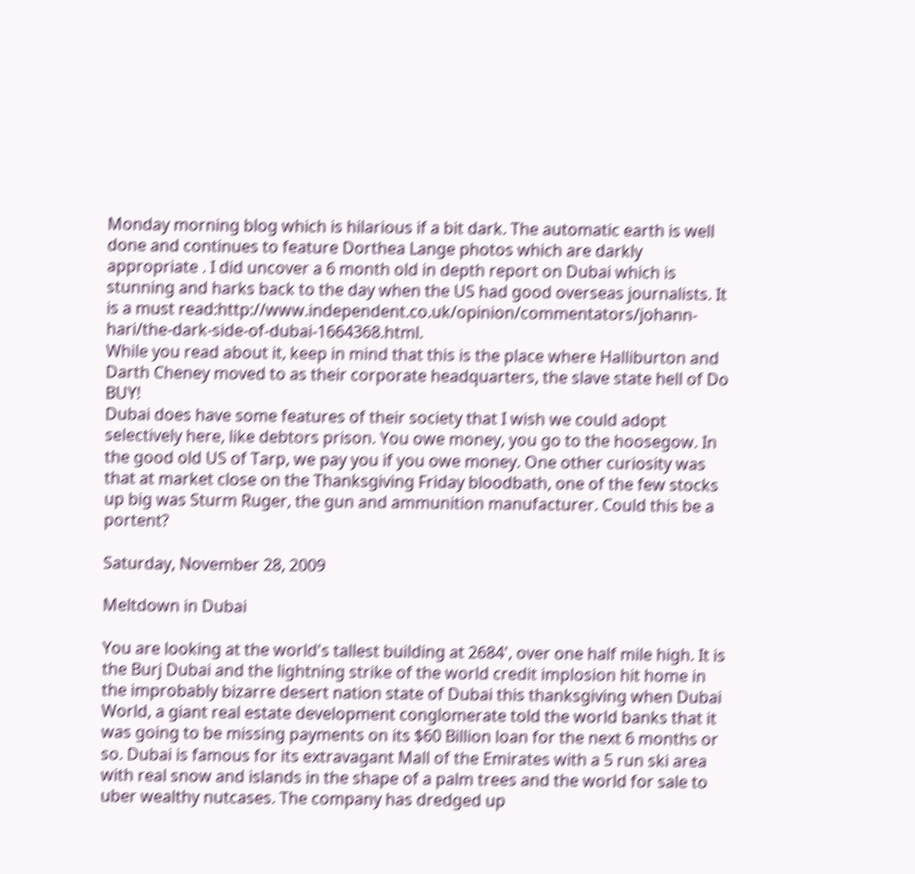Monday morning blog which is hilarious if a bit dark. The automatic earth is well done and continues to feature Dorthea Lange photos which are darkly appropriate . I did uncover a 6 month old in depth report on Dubai which is stunning and harks back to the day when the US had good overseas journalists. It is a must read:http://www.independent.co.uk/opinion/commentators/johann-hari/the-dark-side-of-dubai-1664368.html.
While you read about it, keep in mind that this is the place where Halliburton and Darth Cheney moved to as their corporate headquarters, the slave state hell of Do BUY!
Dubai does have some features of their society that I wish we could adopt selectively here, like debtors prison. You owe money, you go to the hoosegow. In the good old US of Tarp, we pay you if you owe money. One other curiosity was that at market close on the Thanksgiving Friday bloodbath, one of the few stocks up big was Sturm Ruger, the gun and ammunition manufacturer. Could this be a portent?

Saturday, November 28, 2009

Meltdown in Dubai

You are looking at the world's tallest building at 2684', over one half mile high. It is the Burj Dubai and the lightning strike of the world credit implosion hit home in the improbably bizarre desert nation state of Dubai this thanksgiving when Dubai World, a giant real estate development conglomerate told the world banks that it was going to be missing payments on its $60 Billion loan for the next 6 months or so. Dubai is famous for its extravagant Mall of the Emirates with a 5 run ski area with real snow and islands in the shape of a palm trees and the world for sale to uber wealthy nutcases. The company has dredged up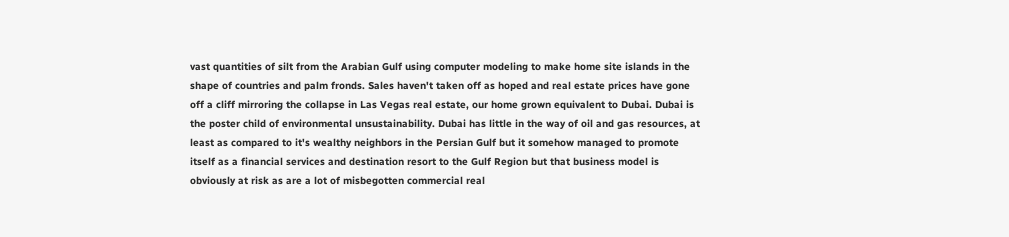vast quantities of silt from the Arabian Gulf using computer modeling to make home site islands in the shape of countries and palm fronds. Sales haven't taken off as hoped and real estate prices have gone off a cliff mirroring the collapse in Las Vegas real estate, our home grown equivalent to Dubai. Dubai is the poster child of environmental unsustainability. Dubai has little in the way of oil and gas resources, at least as compared to it's wealthy neighbors in the Persian Gulf but it somehow managed to promote itself as a financial services and destination resort to the Gulf Region but that business model is obviously at risk as are a lot of misbegotten commercial real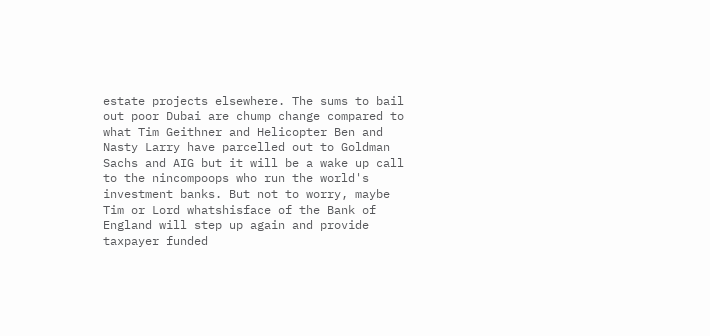estate projects elsewhere. The sums to bail out poor Dubai are chump change compared to what Tim Geithner and Helicopter Ben and Nasty Larry have parcelled out to Goldman Sachs and AIG but it will be a wake up call to the nincompoops who run the world's investment banks. But not to worry, maybe Tim or Lord whatshisface of the Bank of England will step up again and provide taxpayer funded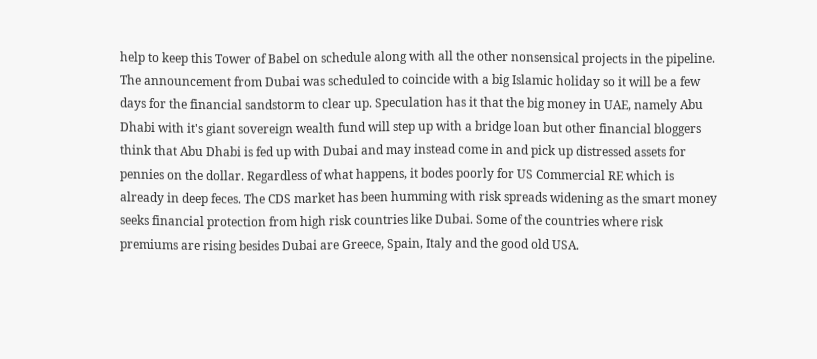help to keep this Tower of Babel on schedule along with all the other nonsensical projects in the pipeline. The announcement from Dubai was scheduled to coincide with a big Islamic holiday so it will be a few days for the financial sandstorm to clear up. Speculation has it that the big money in UAE, namely Abu Dhabi with it's giant sovereign wealth fund will step up with a bridge loan but other financial bloggers think that Abu Dhabi is fed up with Dubai and may instead come in and pick up distressed assets for pennies on the dollar. Regardless of what happens, it bodes poorly for US Commercial RE which is already in deep feces. The CDS market has been humming with risk spreads widening as the smart money seeks financial protection from high risk countries like Dubai. Some of the countries where risk premiums are rising besides Dubai are Greece, Spain, Italy and the good old USA.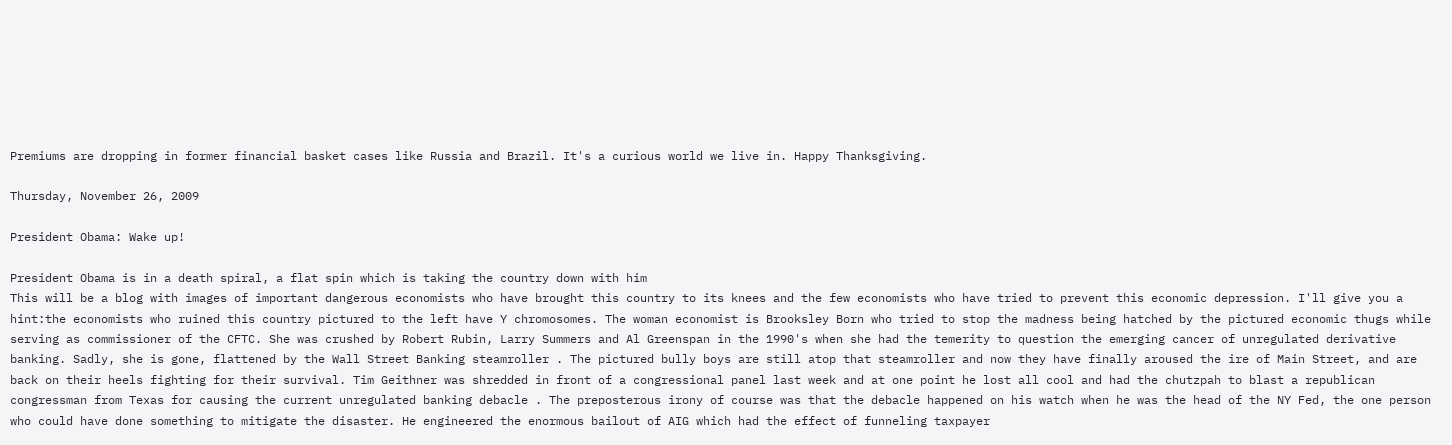Premiums are dropping in former financial basket cases like Russia and Brazil. It's a curious world we live in. Happy Thanksgiving.

Thursday, November 26, 2009

President Obama: Wake up!

President Obama is in a death spiral, a flat spin which is taking the country down with him
This will be a blog with images of important dangerous economists who have brought this country to its knees and the few economists who have tried to prevent this economic depression. I'll give you a hint:the economists who ruined this country pictured to the left have Y chromosomes. The woman economist is Brooksley Born who tried to stop the madness being hatched by the pictured economic thugs while serving as commissioner of the CFTC. She was crushed by Robert Rubin, Larry Summers and Al Greenspan in the 1990's when she had the temerity to question the emerging cancer of unregulated derivative banking. Sadly, she is gone, flattened by the Wall Street Banking steamroller . The pictured bully boys are still atop that steamroller and now they have finally aroused the ire of Main Street, and are back on their heels fighting for their survival. Tim Geithner was shredded in front of a congressional panel last week and at one point he lost all cool and had the chutzpah to blast a republican congressman from Texas for causing the current unregulated banking debacle . The preposterous irony of course was that the debacle happened on his watch when he was the head of the NY Fed, the one person who could have done something to mitigate the disaster. He engineered the enormous bailout of AIG which had the effect of funneling taxpayer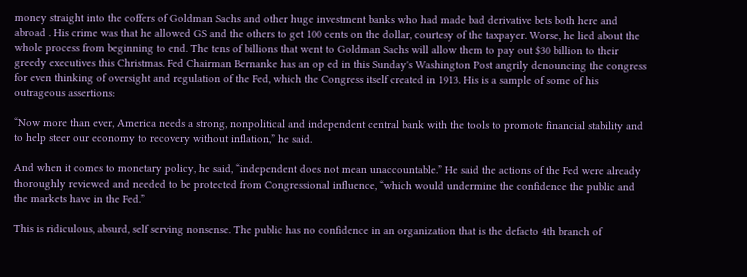money straight into the coffers of Goldman Sachs and other huge investment banks who had made bad derivative bets both here and abroad . His crime was that he allowed GS and the others to get 100 cents on the dollar, courtesy of the taxpayer. Worse, he lied about the whole process from beginning to end. The tens of billions that went to Goldman Sachs will allow them to pay out $30 billion to their greedy executives this Christmas. Fed Chairman Bernanke has an op ed in this Sunday's Washington Post angrily denouncing the congress for even thinking of oversight and regulation of the Fed, which the Congress itself created in 1913. His is a sample of some of his outrageous assertions:

“Now more than ever, America needs a strong, nonpolitical and independent central bank with the tools to promote financial stability and to help steer our economy to recovery without inflation,” he said.

And when it comes to monetary policy, he said, “independent does not mean unaccountable.” He said the actions of the Fed were already thoroughly reviewed and needed to be protected from Congressional influence, “which would undermine the confidence the public and the markets have in the Fed.”

This is ridiculous, absurd, self serving nonsense. The public has no confidence in an organization that is the defacto 4th branch of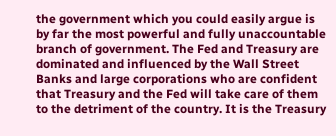the government which you could easily argue is by far the most powerful and fully unaccountable branch of government. The Fed and Treasury are dominated and influenced by the Wall Street Banks and large corporations who are confident that Treasury and the Fed will take care of them to the detriment of the country. It is the Treasury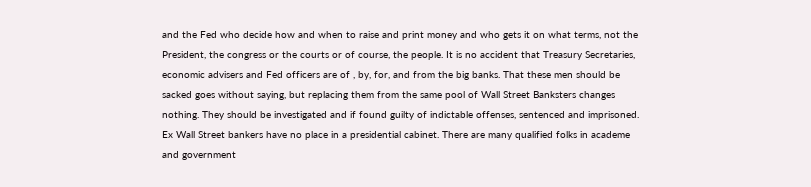and the Fed who decide how and when to raise and print money and who gets it on what terms, not the President, the congress or the courts or of course, the people. It is no accident that Treasury Secretaries, economic advisers and Fed officers are of , by, for, and from the big banks. That these men should be sacked goes without saying, but replacing them from the same pool of Wall Street Banksters changes nothing. They should be investigated and if found guilty of indictable offenses, sentenced and imprisoned. Ex Wall Street bankers have no place in a presidential cabinet. There are many qualified folks in academe and government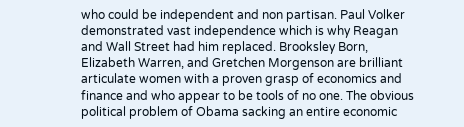who could be independent and non partisan. Paul Volker demonstrated vast independence which is why Reagan and Wall Street had him replaced. Brooksley Born, Elizabeth Warren, and Gretchen Morgenson are brilliant articulate women with a proven grasp of economics and finance and who appear to be tools of no one. The obvious political problem of Obama sacking an entire economic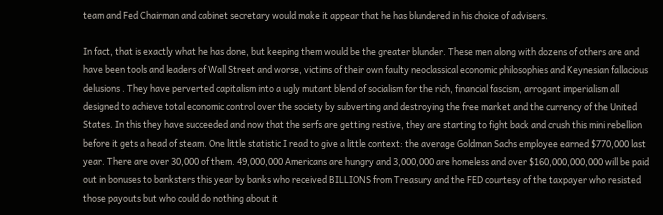team and Fed Chairman and cabinet secretary would make it appear that he has blundered in his choice of advisers.

In fact, that is exactly what he has done, but keeping them would be the greater blunder. These men along with dozens of others are and have been tools and leaders of Wall Street and worse, victims of their own faulty neoclassical economic philosophies and Keynesian fallacious delusions . They have perverted capitalism into a ugly mutant blend of socialism for the rich, financial fascism, arrogant imperialism all designed to achieve total economic control over the society by subverting and destroying the free market and the currency of the United States. In this they have succeeded and now that the serfs are getting restive, they are starting to fight back and crush this mini rebellion before it gets a head of steam. One little statistic I read to give a little context: the average Goldman Sachs employee earned $770,000 last year. There are over 30,000 of them. 49,000,000 Americans are hungry and 3,000,000 are homeless and over $160,000,000,000 will be paid out in bonuses to banksters this year by banks who received BILLIONS from Treasury and the FED courtesy of the taxpayer who resisted those payouts but who could do nothing about it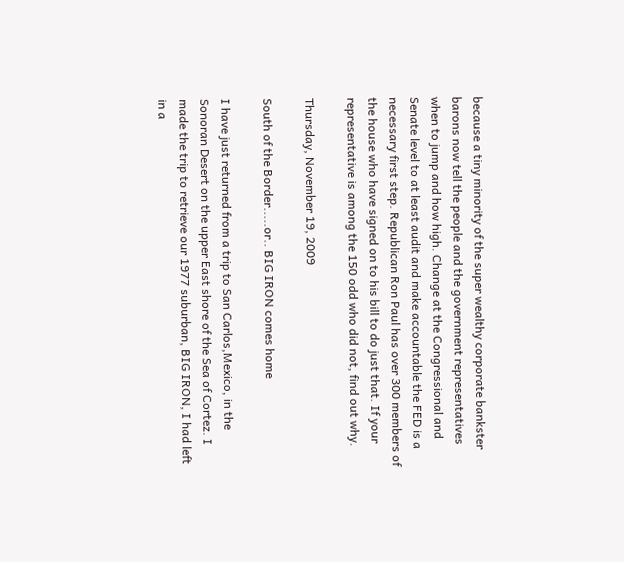because a tiny minority of the super wealthy corporate bankster barons now tell the people and the government representatives when to jump and how high. Change at the Congressional and Senate level to at least audit and make accountable the FED is a necessary first step. Republican Ron Paul has over 300 members of the house who have signed on to his bill to do just that. If your representative is among the 150 odd who did not, find out why.

Thursday, November 19, 2009

South of the Border.....or.. BIG IRON comes home

I have just returned from a trip to San Carlos,Mexico, in the Sonoran Desert on the upper East shore of the Sea of Cortez. I made the trip to retrieve our 1977 suburban, BIG IRON, I had left in a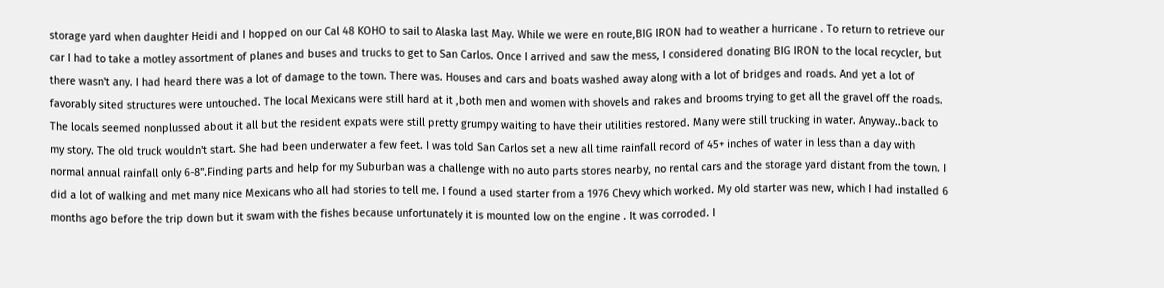storage yard when daughter Heidi and I hopped on our Cal 48 KOHO to sail to Alaska last May. While we were en route,BIG IRON had to weather a hurricane . To return to retrieve our car I had to take a motley assortment of planes and buses and trucks to get to San Carlos. Once I arrived and saw the mess, I considered donating BIG IRON to the local recycler, but there wasn't any. I had heard there was a lot of damage to the town. There was. Houses and cars and boats washed away along with a lot of bridges and roads. And yet a lot of favorably sited structures were untouched. The local Mexicans were still hard at it ,both men and women with shovels and rakes and brooms trying to get all the gravel off the roads. The locals seemed nonplussed about it all but the resident expats were still pretty grumpy waiting to have their utilities restored. Many were still trucking in water. Anyway..back to my story. The old truck wouldn't start. She had been underwater a few feet. I was told San Carlos set a new all time rainfall record of 45+ inches of water in less than a day with normal annual rainfall only 6-8".Finding parts and help for my Suburban was a challenge with no auto parts stores nearby, no rental cars and the storage yard distant from the town. I did a lot of walking and met many nice Mexicans who all had stories to tell me. I found a used starter from a 1976 Chevy which worked. My old starter was new, which I had installed 6 months ago before the trip down but it swam with the fishes because unfortunately it is mounted low on the engine . It was corroded. I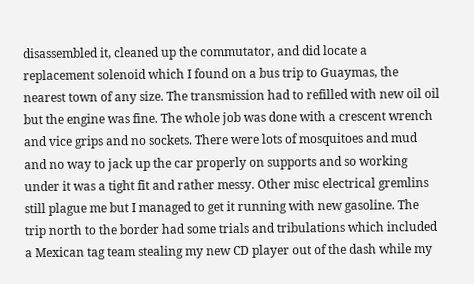disassembled it, cleaned up the commutator, and did locate a replacement solenoid which I found on a bus trip to Guaymas, the nearest town of any size. The transmission had to refilled with new oil oil but the engine was fine. The whole job was done with a crescent wrench and vice grips and no sockets. There were lots of mosquitoes and mud and no way to jack up the car properly on supports and so working under it was a tight fit and rather messy. Other misc electrical gremlins still plague me but I managed to get it running with new gasoline. The trip north to the border had some trials and tribulations which included a Mexican tag team stealing my new CD player out of the dash while my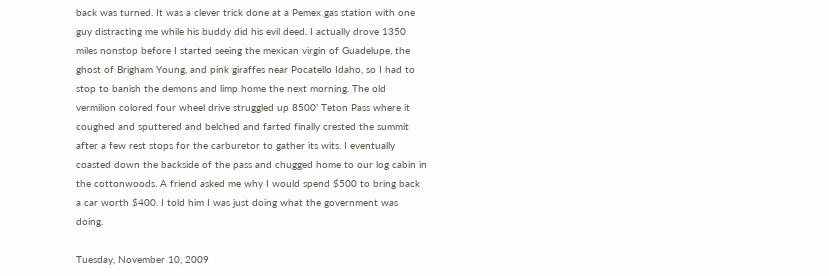back was turned. It was a clever trick done at a Pemex gas station with one guy distracting me while his buddy did his evil deed. I actually drove 1350 miles nonstop before I started seeing the mexican virgin of Guadelupe, the ghost of Brigham Young, and pink giraffes near Pocatello Idaho, so I had to stop to banish the demons and limp home the next morning. The old vermilion colored four wheel drive struggled up 8500' Teton Pass where it coughed and sputtered and belched and farted finally crested the summit after a few rest stops for the carburetor to gather its wits. I eventually coasted down the backside of the pass and chugged home to our log cabin in the cottonwoods. A friend asked me why I would spend $500 to bring back a car worth $400. I told him I was just doing what the government was doing.

Tuesday, November 10, 2009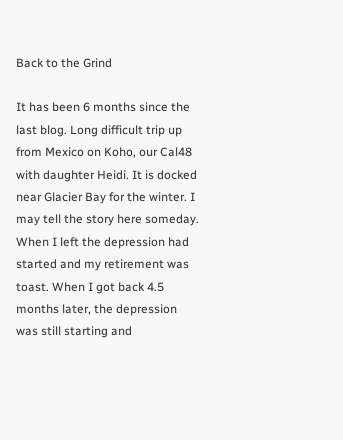Back to the Grind

It has been 6 months since the last blog. Long difficult trip up from Mexico on Koho, our Cal48 with daughter Heidi. It is docked near Glacier Bay for the winter. I may tell the story here someday. When I left the depression had started and my retirement was toast. When I got back 4.5 months later, the depression was still starting and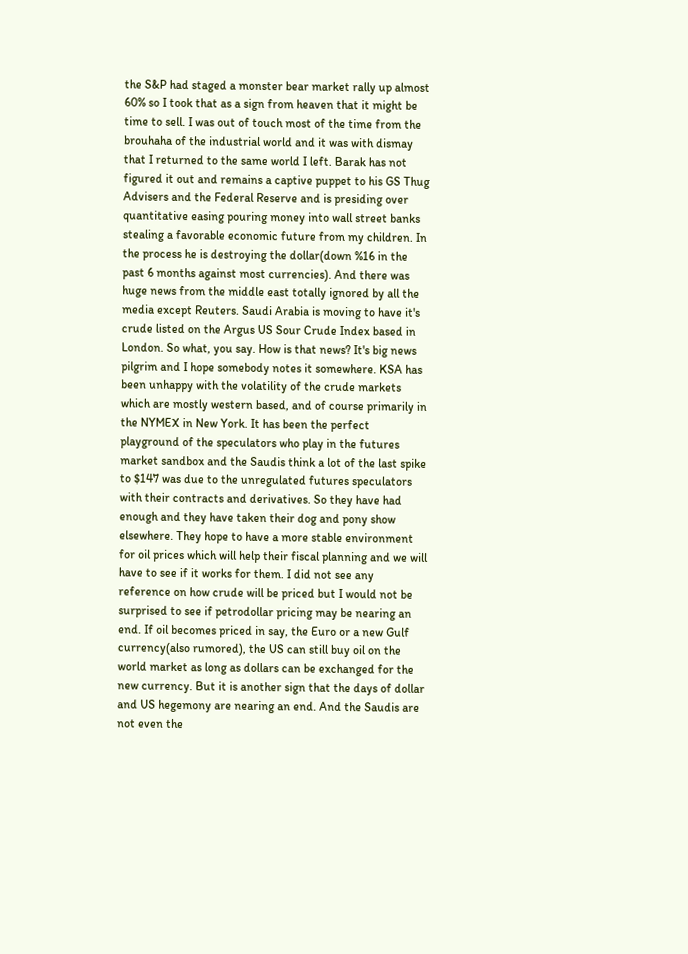the S&P had staged a monster bear market rally up almost 60% so I took that as a sign from heaven that it might be time to sell. I was out of touch most of the time from the brouhaha of the industrial world and it was with dismay that I returned to the same world I left. Barak has not figured it out and remains a captive puppet to his GS Thug Advisers and the Federal Reserve and is presiding over quantitative easing pouring money into wall street banks stealing a favorable economic future from my children. In the process he is destroying the dollar(down %16 in the past 6 months against most currencies). And there was huge news from the middle east totally ignored by all the media except Reuters. Saudi Arabia is moving to have it's crude listed on the Argus US Sour Crude Index based in London. So what, you say. How is that news? It's big news pilgrim and I hope somebody notes it somewhere. KSA has been unhappy with the volatility of the crude markets which are mostly western based, and of course primarily in the NYMEX in New York. It has been the perfect playground of the speculators who play in the futures market sandbox and the Saudis think a lot of the last spike to $147 was due to the unregulated futures speculators with their contracts and derivatives. So they have had enough and they have taken their dog and pony show elsewhere. They hope to have a more stable environment for oil prices which will help their fiscal planning and we will have to see if it works for them. I did not see any reference on how crude will be priced but I would not be surprised to see if petrodollar pricing may be nearing an end. If oil becomes priced in say, the Euro or a new Gulf currency(also rumored), the US can still buy oil on the world market as long as dollars can be exchanged for the new currency. But it is another sign that the days of dollar and US hegemony are nearing an end. And the Saudis are not even the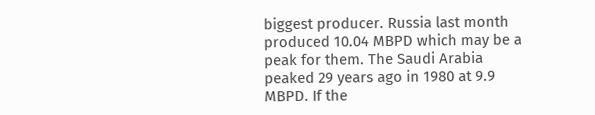biggest producer. Russia last month produced 10.04 MBPD which may be a peak for them. The Saudi Arabia peaked 29 years ago in 1980 at 9.9 MBPD. If the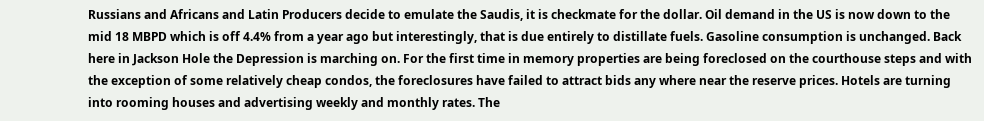Russians and Africans and Latin Producers decide to emulate the Saudis, it is checkmate for the dollar. Oil demand in the US is now down to the mid 18 MBPD which is off 4.4% from a year ago but interestingly, that is due entirely to distillate fuels. Gasoline consumption is unchanged. Back here in Jackson Hole the Depression is marching on. For the first time in memory properties are being foreclosed on the courthouse steps and with the exception of some relatively cheap condos, the foreclosures have failed to attract bids any where near the reserve prices. Hotels are turning into rooming houses and advertising weekly and monthly rates. The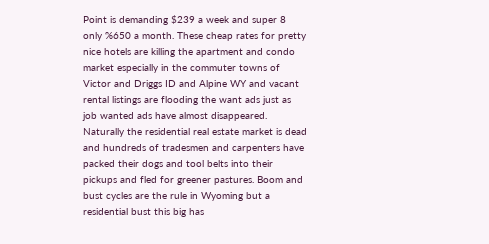Point is demanding $239 a week and super 8 only %650 a month. These cheap rates for pretty nice hotels are killing the apartment and condo market especially in the commuter towns of Victor and Driggs ID and Alpine WY and vacant rental listings are flooding the want ads just as job wanted ads have almost disappeared. Naturally the residential real estate market is dead and hundreds of tradesmen and carpenters have packed their dogs and tool belts into their pickups and fled for greener pastures. Boom and bust cycles are the rule in Wyoming but a residential bust this big has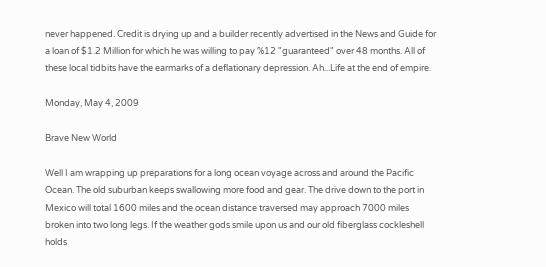never happened. Credit is drying up and a builder recently advertised in the News and Guide for a loan of $1.2 Million for which he was willing to pay %12 "guaranteed" over 48 months. All of these local tidbits have the earmarks of a deflationary depression. Ah...Life at the end of empire.

Monday, May 4, 2009

Brave New World

Well I am wrapping up preparations for a long ocean voyage across and around the Pacific Ocean. The old suburban keeps swallowing more food and gear. The drive down to the port in Mexico will total 1600 miles and the ocean distance traversed may approach 7000 miles broken into two long legs. If the weather gods smile upon us and our old fiberglass cockleshell holds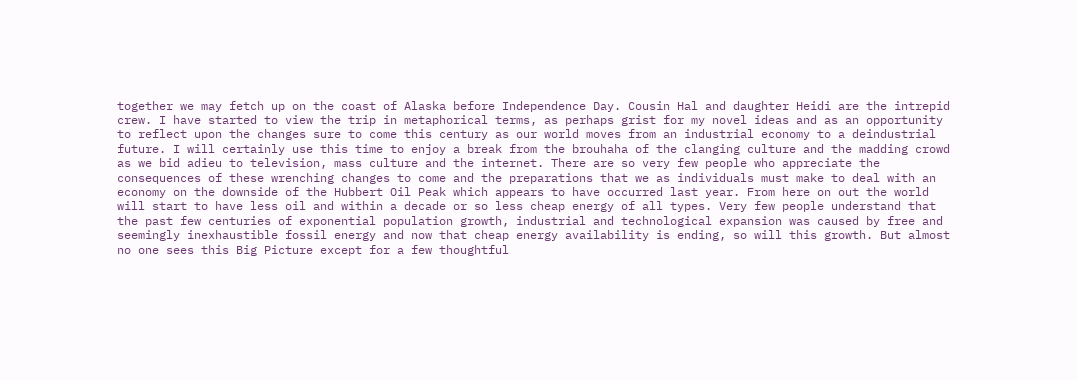together we may fetch up on the coast of Alaska before Independence Day. Cousin Hal and daughter Heidi are the intrepid crew. I have started to view the trip in metaphorical terms, as perhaps grist for my novel ideas and as an opportunity to reflect upon the changes sure to come this century as our world moves from an industrial economy to a deindustrial future. I will certainly use this time to enjoy a break from the brouhaha of the clanging culture and the madding crowd as we bid adieu to television, mass culture and the internet. There are so very few people who appreciate the consequences of these wrenching changes to come and the preparations that we as individuals must make to deal with an economy on the downside of the Hubbert Oil Peak which appears to have occurred last year. From here on out the world will start to have less oil and within a decade or so less cheap energy of all types. Very few people understand that the past few centuries of exponential population growth, industrial and technological expansion was caused by free and seemingly inexhaustible fossil energy and now that cheap energy availability is ending, so will this growth. But almost no one sees this Big Picture except for a few thoughtful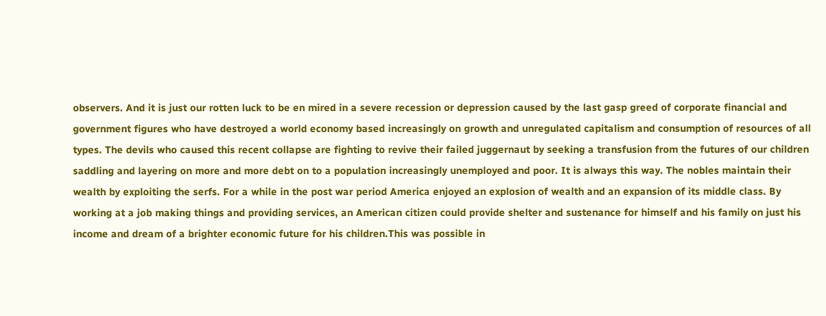observers. And it is just our rotten luck to be en mired in a severe recession or depression caused by the last gasp greed of corporate financial and government figures who have destroyed a world economy based increasingly on growth and unregulated capitalism and consumption of resources of all types. The devils who caused this recent collapse are fighting to revive their failed juggernaut by seeking a transfusion from the futures of our children saddling and layering on more and more debt on to a population increasingly unemployed and poor. It is always this way. The nobles maintain their wealth by exploiting the serfs. For a while in the post war period America enjoyed an explosion of wealth and an expansion of its middle class. By working at a job making things and providing services, an American citizen could provide shelter and sustenance for himself and his family on just his income and dream of a brighter economic future for his children.This was possible in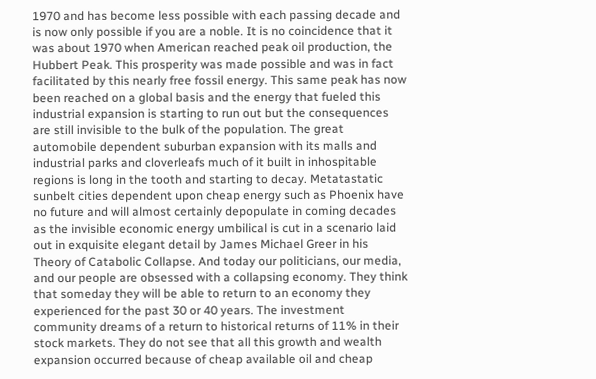1970 and has become less possible with each passing decade and is now only possible if you are a noble. It is no coincidence that it was about 1970 when American reached peak oil production, the Hubbert Peak. This prosperity was made possible and was in fact facilitated by this nearly free fossil energy. This same peak has now been reached on a global basis and the energy that fueled this industrial expansion is starting to run out but the consequences are still invisible to the bulk of the population. The great automobile dependent suburban expansion with its malls and industrial parks and cloverleafs much of it built in inhospitable regions is long in the tooth and starting to decay. Metatastatic sunbelt cities dependent upon cheap energy such as Phoenix have no future and will almost certainly depopulate in coming decades as the invisible economic energy umbilical is cut in a scenario laid out in exquisite elegant detail by James Michael Greer in his Theory of Catabolic Collapse. And today our politicians, our media, and our people are obsessed with a collapsing economy. They think that someday they will be able to return to an economy they experienced for the past 30 or 40 years. The investment community dreams of a return to historical returns of 11% in their stock markets. They do not see that all this growth and wealth expansion occurred because of cheap available oil and cheap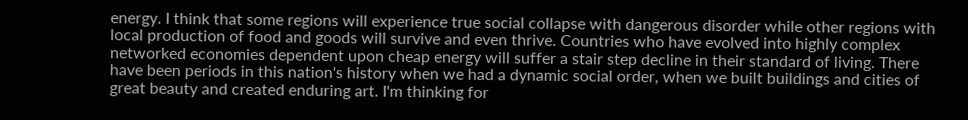energy. I think that some regions will experience true social collapse with dangerous disorder while other regions with local production of food and goods will survive and even thrive. Countries who have evolved into highly complex networked economies dependent upon cheap energy will suffer a stair step decline in their standard of living. There have been periods in this nation's history when we had a dynamic social order, when we built buildings and cities of great beauty and created enduring art. I'm thinking for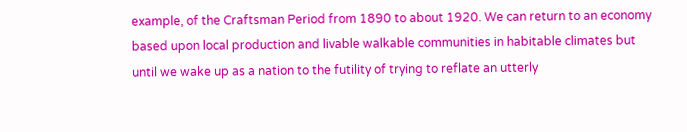example, of the Craftsman Period from 1890 to about 1920. We can return to an economy based upon local production and livable walkable communities in habitable climates but until we wake up as a nation to the futility of trying to reflate an utterly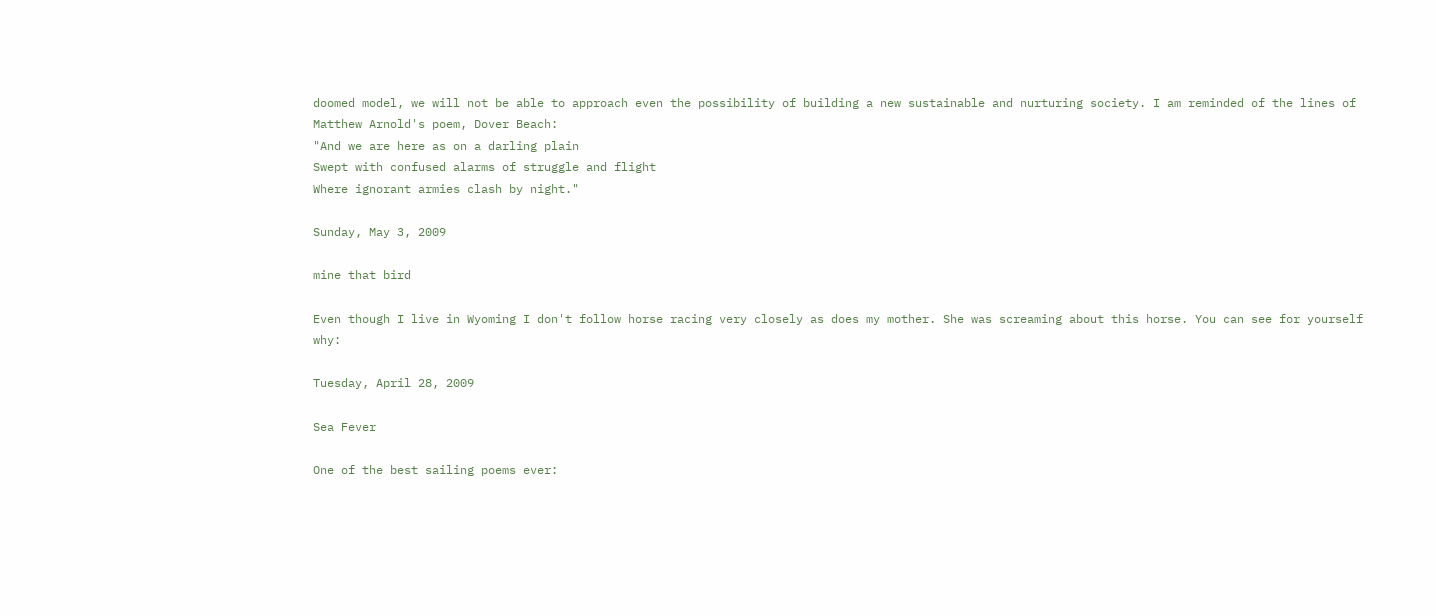doomed model, we will not be able to approach even the possibility of building a new sustainable and nurturing society. I am reminded of the lines of Matthew Arnold's poem, Dover Beach:
"And we are here as on a darling plain
Swept with confused alarms of struggle and flight
Where ignorant armies clash by night."

Sunday, May 3, 2009

mine that bird

Even though I live in Wyoming I don't follow horse racing very closely as does my mother. She was screaming about this horse. You can see for yourself why:

Tuesday, April 28, 2009

Sea Fever

One of the best sailing poems ever: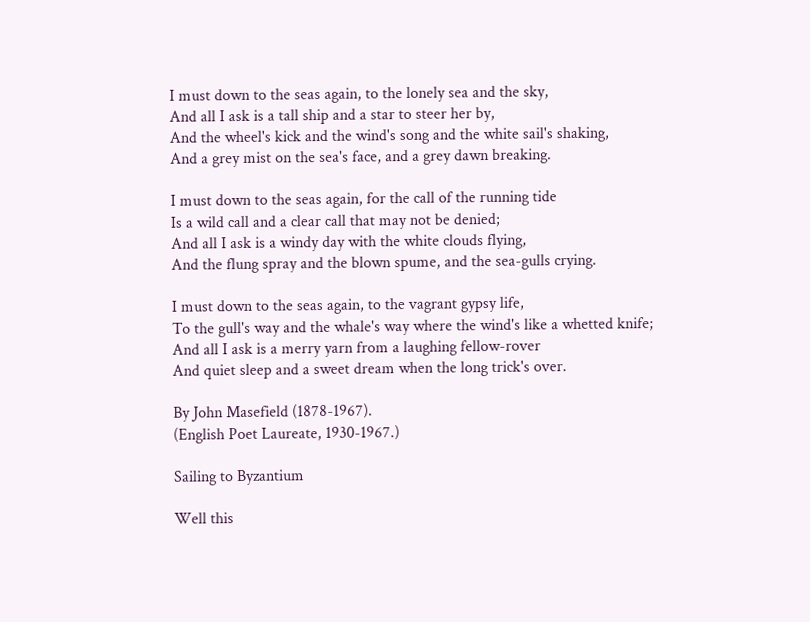I must down to the seas again, to the lonely sea and the sky,
And all I ask is a tall ship and a star to steer her by,
And the wheel's kick and the wind's song and the white sail's shaking,
And a grey mist on the sea's face, and a grey dawn breaking.

I must down to the seas again, for the call of the running tide
Is a wild call and a clear call that may not be denied;
And all I ask is a windy day with the white clouds flying,
And the flung spray and the blown spume, and the sea-gulls crying.

I must down to the seas again, to the vagrant gypsy life,
To the gull's way and the whale's way where the wind's like a whetted knife;
And all I ask is a merry yarn from a laughing fellow-rover
And quiet sleep and a sweet dream when the long trick's over.

By John Masefield (1878-1967).
(English Poet Laureate, 1930-1967.)

Sailing to Byzantium

Well this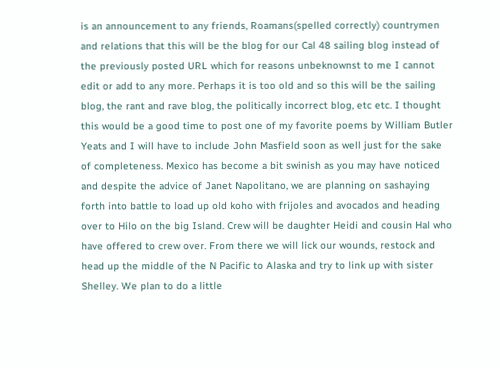is an announcement to any friends, Roamans(spelled correctly) countrymen and relations that this will be the blog for our Cal 48 sailing blog instead of the previously posted URL which for reasons unbeknownst to me I cannot edit or add to any more. Perhaps it is too old and so this will be the sailing blog, the rant and rave blog, the politically incorrect blog, etc etc. I thought this would be a good time to post one of my favorite poems by William Butler Yeats and I will have to include John Masfield soon as well just for the sake of completeness. Mexico has become a bit swinish as you may have noticed and despite the advice of Janet Napolitano, we are planning on sashaying forth into battle to load up old koho with frijoles and avocados and heading over to Hilo on the big Island. Crew will be daughter Heidi and cousin Hal who have offered to crew over. From there we will lick our wounds, restock and head up the middle of the N Pacific to Alaska and try to link up with sister Shelley. We plan to do a little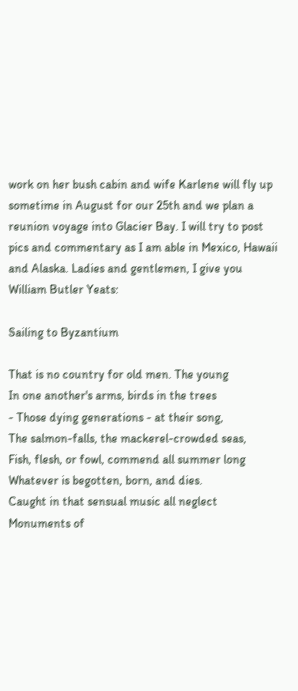work on her bush cabin and wife Karlene will fly up sometime in August for our 25th and we plan a reunion voyage into Glacier Bay. I will try to post pics and commentary as I am able in Mexico, Hawaii and Alaska. Ladies and gentlemen, I give you William Butler Yeats:

Sailing to Byzantium

That is no country for old men. The young
In one another's arms, birds in the trees
- Those dying generations - at their song,
The salmon-falls, the mackerel-crowded seas,
Fish, flesh, or fowl, commend all summer long
Whatever is begotten, born, and dies.
Caught in that sensual music all neglect
Monuments of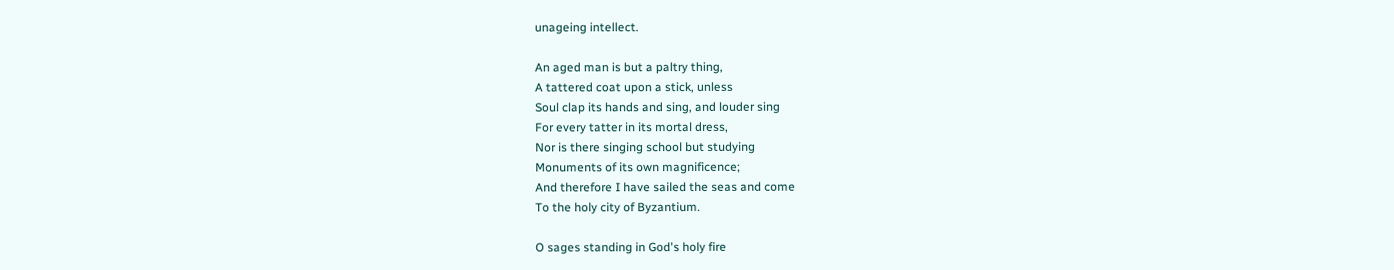unageing intellect.

An aged man is but a paltry thing,
A tattered coat upon a stick, unless
Soul clap its hands and sing, and louder sing
For every tatter in its mortal dress,
Nor is there singing school but studying
Monuments of its own magnificence;
And therefore I have sailed the seas and come
To the holy city of Byzantium.

O sages standing in God's holy fire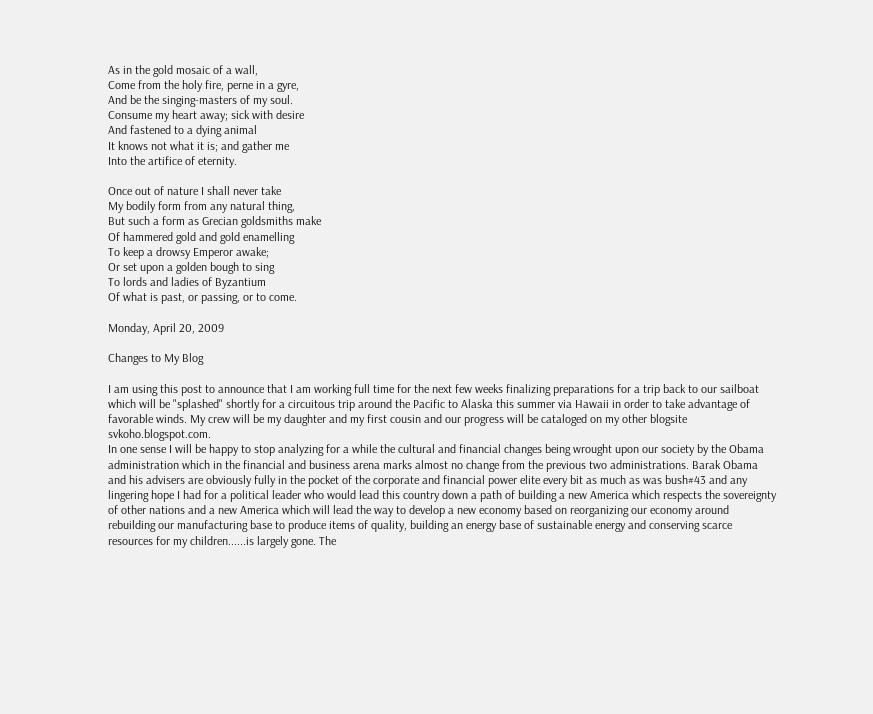As in the gold mosaic of a wall,
Come from the holy fire, perne in a gyre,
And be the singing-masters of my soul.
Consume my heart away; sick with desire
And fastened to a dying animal
It knows not what it is; and gather me
Into the artifice of eternity.

Once out of nature I shall never take
My bodily form from any natural thing,
But such a form as Grecian goldsmiths make
Of hammered gold and gold enamelling
To keep a drowsy Emperor awake;
Or set upon a golden bough to sing
To lords and ladies of Byzantium
Of what is past, or passing, or to come.

Monday, April 20, 2009

Changes to My Blog

I am using this post to announce that I am working full time for the next few weeks finalizing preparations for a trip back to our sailboat which will be "splashed" shortly for a circuitous trip around the Pacific to Alaska this summer via Hawaii in order to take advantage of favorable winds. My crew will be my daughter and my first cousin and our progress will be cataloged on my other blogsite svkoho.blogspot.com.
In one sense I will be happy to stop analyzing for a while the cultural and financial changes being wrought upon our society by the Obama administration which in the financial and business arena marks almost no change from the previous two administrations. Barak Obama and his advisers are obviously fully in the pocket of the corporate and financial power elite every bit as much as was bush#43 and any lingering hope I had for a political leader who would lead this country down a path of building a new America which respects the sovereignty of other nations and a new America which will lead the way to develop a new economy based on reorganizing our economy around rebuilding our manufacturing base to produce items of quality, building an energy base of sustainable energy and conserving scarce resources for my children......is largely gone. The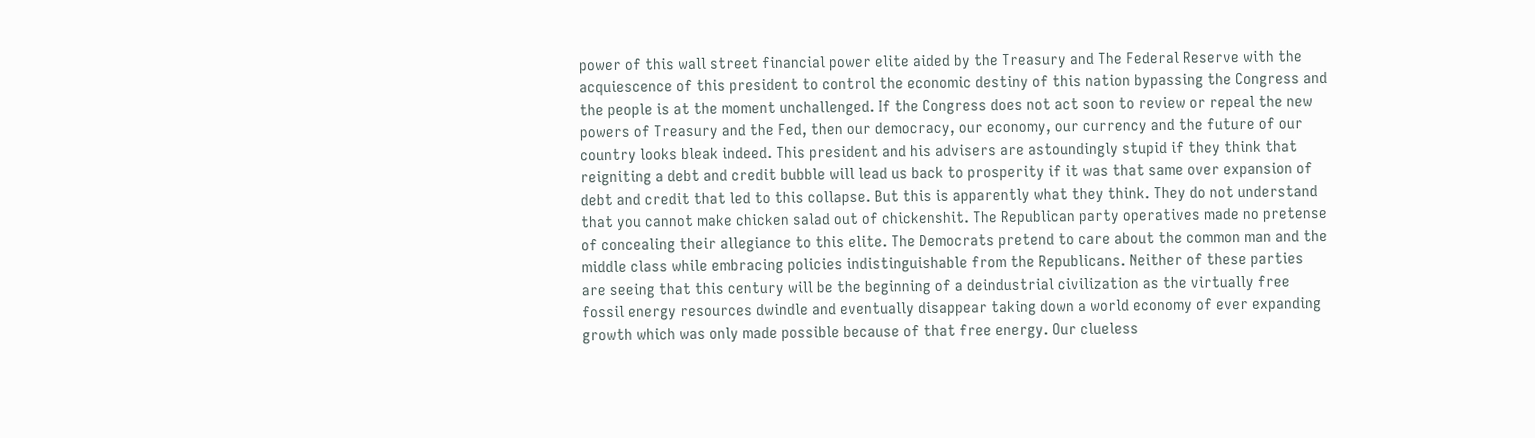power of this wall street financial power elite aided by the Treasury and The Federal Reserve with the acquiescence of this president to control the economic destiny of this nation bypassing the Congress and the people is at the moment unchallenged. If the Congress does not act soon to review or repeal the new powers of Treasury and the Fed, then our democracy, our economy, our currency and the future of our country looks bleak indeed. This president and his advisers are astoundingly stupid if they think that reigniting a debt and credit bubble will lead us back to prosperity if it was that same over expansion of debt and credit that led to this collapse. But this is apparently what they think. They do not understand that you cannot make chicken salad out of chickenshit. The Republican party operatives made no pretense of concealing their allegiance to this elite. The Democrats pretend to care about the common man and the middle class while embracing policies indistinguishable from the Republicans. Neither of these parties are seeing that this century will be the beginning of a deindustrial civilization as the virtually free fossil energy resources dwindle and eventually disappear taking down a world economy of ever expanding growth which was only made possible because of that free energy. Our clueless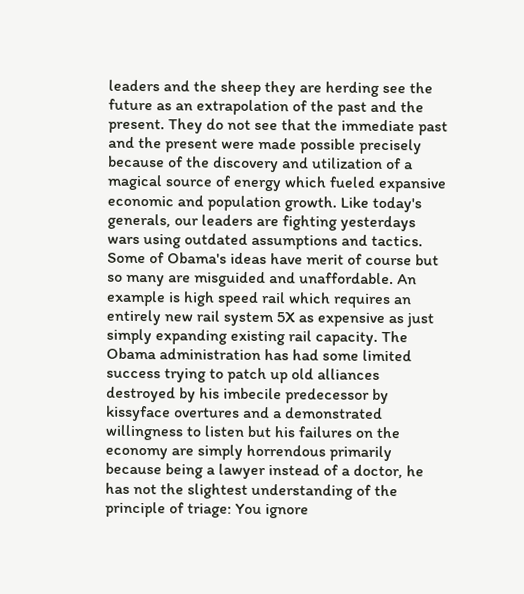leaders and the sheep they are herding see the future as an extrapolation of the past and the present. They do not see that the immediate past and the present were made possible precisely because of the discovery and utilization of a magical source of energy which fueled expansive economic and population growth. Like today's generals, our leaders are fighting yesterdays wars using outdated assumptions and tactics. Some of Obama's ideas have merit of course but so many are misguided and unaffordable. An example is high speed rail which requires an entirely new rail system 5X as expensive as just simply expanding existing rail capacity. The Obama administration has had some limited success trying to patch up old alliances destroyed by his imbecile predecessor by kissyface overtures and a demonstrated willingness to listen but his failures on the economy are simply horrendous primarily because being a lawyer instead of a doctor, he has not the slightest understanding of the principle of triage: You ignore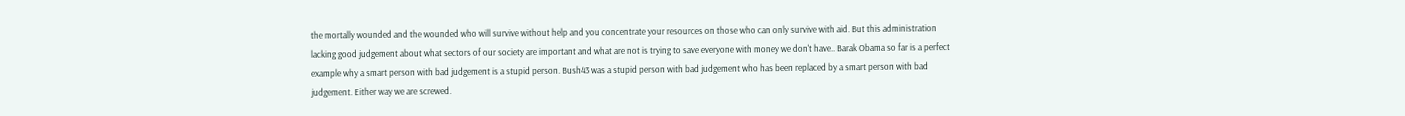the mortally wounded and the wounded who will survive without help and you concentrate your resources on those who can only survive with aid. But this administration lacking good judgement about what sectors of our society are important and what are not is trying to save everyone with money we don't have.. Barak Obama so far is a perfect example why a smart person with bad judgement is a stupid person. Bush43 was a stupid person with bad judgement who has been replaced by a smart person with bad judgement. Either way we are screwed.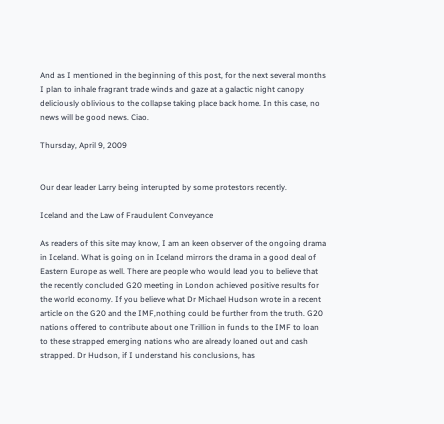And as I mentioned in the beginning of this post, for the next several months I plan to inhale fragrant trade winds and gaze at a galactic night canopy deliciously oblivious to the collapse taking place back home. In this case, no news will be good news. Ciao.

Thursday, April 9, 2009


Our dear leader Larry being interupted by some protestors recently.

Iceland and the Law of Fraudulent Conveyance

As readers of this site may know, I am an keen observer of the ongoing drama in Iceland. What is going on in Iceland mirrors the drama in a good deal of Eastern Europe as well. There are people who would lead you to believe that the recently concluded G20 meeting in London achieved positive results for the world economy. If you believe what Dr Michael Hudson wrote in a recent article on the G20 and the IMF,nothing could be further from the truth. G20 nations offered to contribute about one Trillion in funds to the IMF to loan to these strapped emerging nations who are already loaned out and cash strapped. Dr Hudson, if I understand his conclusions, has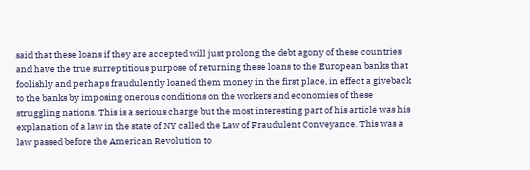said that these loans if they are accepted will just prolong the debt agony of these countries and have the true surreptitious purpose of returning these loans to the European banks that foolishly and perhaps fraudulently loaned them money in the first place, in effect a giveback to the banks by imposing onerous conditions on the workers and economies of these struggling nations. This is a serious charge but the most interesting part of his article was his explanation of a law in the state of NY called the Law of Fraudulent Conveyance. This was a law passed before the American Revolution to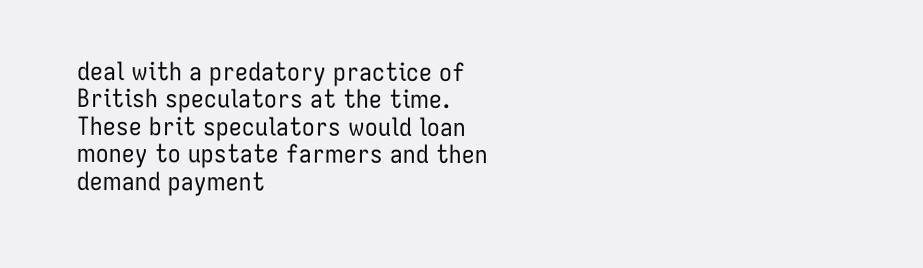deal with a predatory practice of British speculators at the time. These brit speculators would loan money to upstate farmers and then demand payment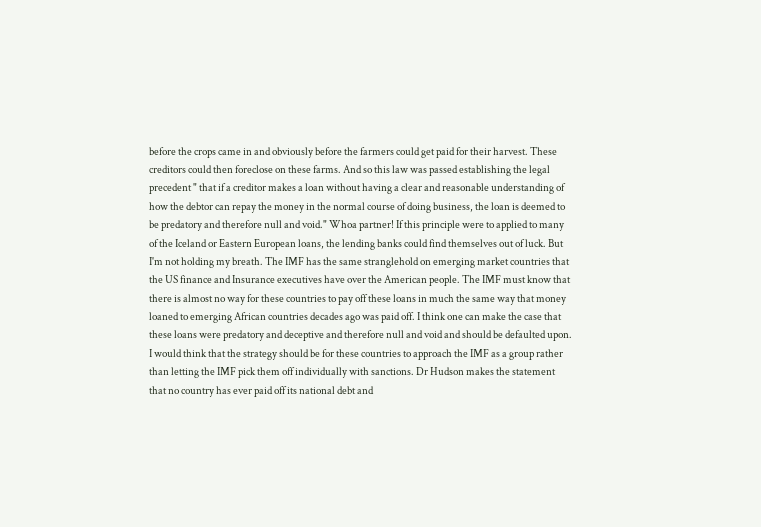before the crops came in and obviously before the farmers could get paid for their harvest. These creditors could then foreclose on these farms. And so this law was passed establishing the legal precedent " that if a creditor makes a loan without having a clear and reasonable understanding of how the debtor can repay the money in the normal course of doing business, the loan is deemed to be predatory and therefore null and void." Whoa partner! If this principle were to applied to many of the Iceland or Eastern European loans, the lending banks could find themselves out of luck. But I'm not holding my breath. The IMF has the same stranglehold on emerging market countries that the US finance and Insurance executives have over the American people. The IMF must know that there is almost no way for these countries to pay off these loans in much the same way that money loaned to emerging African countries decades ago was paid off. I think one can make the case that these loans were predatory and deceptive and therefore null and void and should be defaulted upon. I would think that the strategy should be for these countries to approach the IMF as a group rather than letting the IMF pick them off individually with sanctions. Dr Hudson makes the statement that no country has ever paid off its national debt and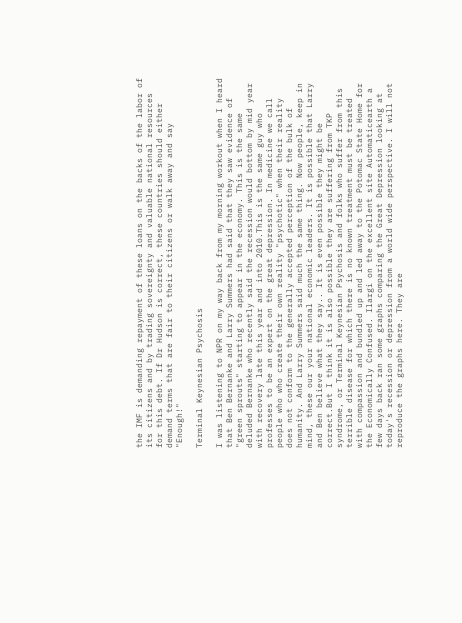the IMF is demanding repayment of these loans on the backs of the labor of its citizens and by trading sovereignty and valuable national resources for this debt. If Dr Hudson is correct, these countries should either demand terms that are fair to their citizens or walk away and say "Enough!"

Terminal Keynesian Psychosis

I was listening to NPR on my way back from my morning workout when I heard that Ben Bernanke and Larry Summers had said that they saw evidence of "green sprouts" starting to appear in the economy. This is the same deluded Bernanke who recently said the recession would bottom by mid year with recovery late this year and into 2010.This is the same guy who professes to be an expert on the great depression. In medicine we call people who who create their own reality "psychotic" when their reality does not conform to the generally accepted perception of the bulk of humanity. And Larry Summers said much the same thing. Now people, keep in mind, these our your national economic leaders. It is possible that Larry and Ben believe what they say.. It is even possible they might be correct.But I think it is also possible they are suffering from TKP syndrome, or Terminal Keynesian Psychosis and folks who suffer from this terrible disease for which there is no known treatment must be treated with compassion and bundled up and led away to the Potomac State Home for the Economically Confused. Ilargi on the excellent site Automaticearth a few days back ran some graphs comparing the Great Depression looking at today's recession or depression from a world wide perspective. I will not reproduce the graphs here. They are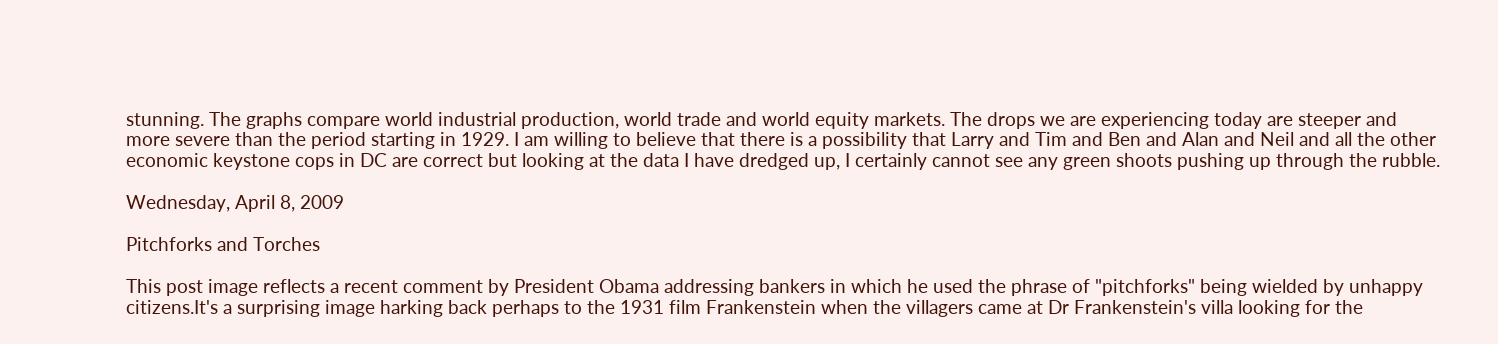stunning. The graphs compare world industrial production, world trade and world equity markets. The drops we are experiencing today are steeper and more severe than the period starting in 1929. I am willing to believe that there is a possibility that Larry and Tim and Ben and Alan and Neil and all the other economic keystone cops in DC are correct but looking at the data I have dredged up, I certainly cannot see any green shoots pushing up through the rubble.

Wednesday, April 8, 2009

Pitchforks and Torches

This post image reflects a recent comment by President Obama addressing bankers in which he used the phrase of "pitchforks" being wielded by unhappy citizens.It's a surprising image harking back perhaps to the 1931 film Frankenstein when the villagers came at Dr Frankenstein's villa looking for the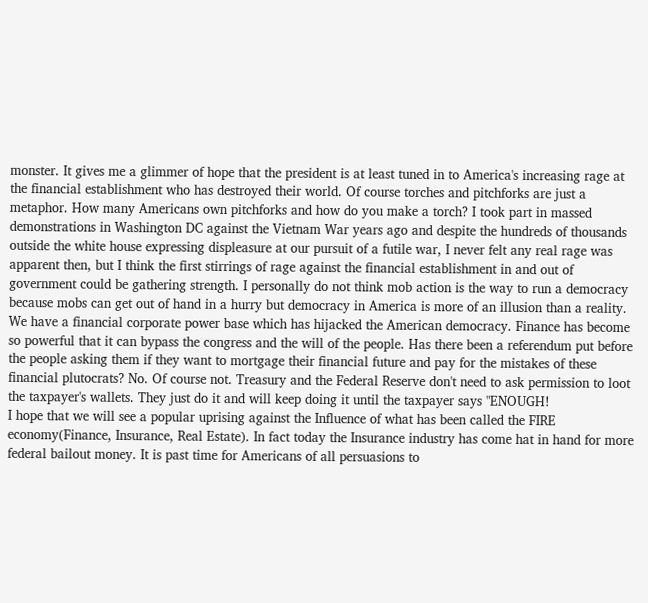monster. It gives me a glimmer of hope that the president is at least tuned in to America's increasing rage at the financial establishment who has destroyed their world. Of course torches and pitchforks are just a metaphor. How many Americans own pitchforks and how do you make a torch? I took part in massed demonstrations in Washington DC against the Vietnam War years ago and despite the hundreds of thousands outside the white house expressing displeasure at our pursuit of a futile war, I never felt any real rage was apparent then, but I think the first stirrings of rage against the financial establishment in and out of government could be gathering strength. I personally do not think mob action is the way to run a democracy because mobs can get out of hand in a hurry but democracy in America is more of an illusion than a reality. We have a financial corporate power base which has hijacked the American democracy. Finance has become so powerful that it can bypass the congress and the will of the people. Has there been a referendum put before the people asking them if they want to mortgage their financial future and pay for the mistakes of these financial plutocrats? No. Of course not. Treasury and the Federal Reserve don't need to ask permission to loot the taxpayer's wallets. They just do it and will keep doing it until the taxpayer says "ENOUGH!
I hope that we will see a popular uprising against the Influence of what has been called the FIRE economy(Finance, Insurance, Real Estate). In fact today the Insurance industry has come hat in hand for more federal bailout money. It is past time for Americans of all persuasions to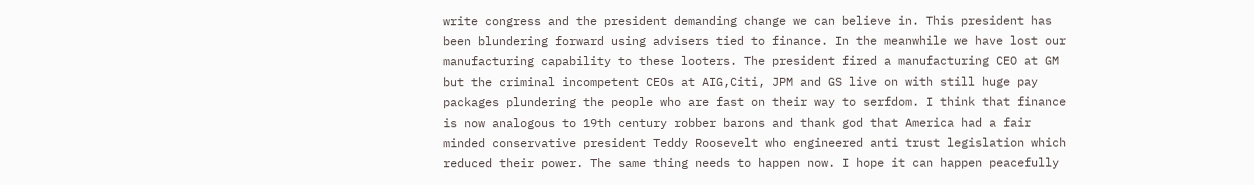write congress and the president demanding change we can believe in. This president has been blundering forward using advisers tied to finance. In the meanwhile we have lost our manufacturing capability to these looters. The president fired a manufacturing CEO at GM but the criminal incompetent CEOs at AIG,Citi, JPM and GS live on with still huge pay packages plundering the people who are fast on their way to serfdom. I think that finance is now analogous to 19th century robber barons and thank god that America had a fair minded conservative president Teddy Roosevelt who engineered anti trust legislation which reduced their power. The same thing needs to happen now. I hope it can happen peacefully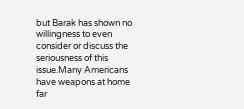but Barak has shown no willingness to even consider or discuss the seriousness of this issue.Many Americans have weapons at home far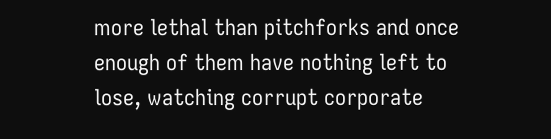more lethal than pitchforks and once enough of them have nothing left to lose, watching corrupt corporate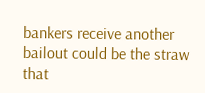bankers receive another bailout could be the straw that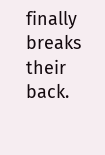finally breaks their back.